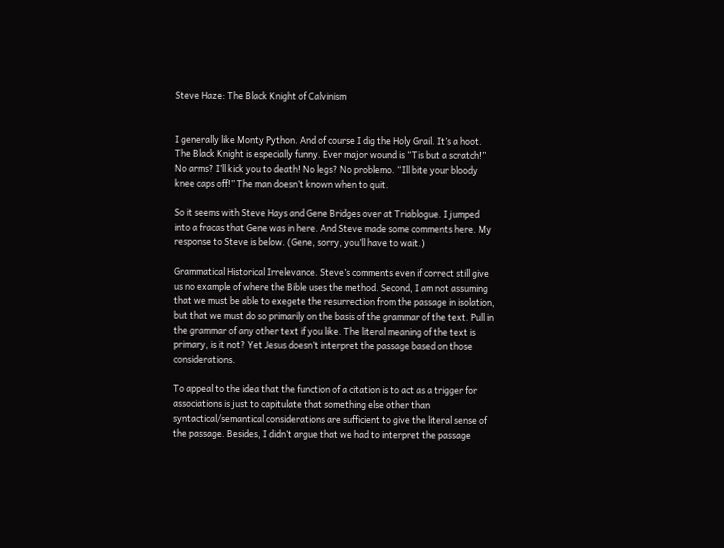Steve Haze: The Black Knight of Calvinism


I generally like Monty Python. And of course I dig the Holy Grail. It’s a hoot. The Black Knight is especially funny. Ever major wound is “Tis but a scratch!” No arms? I’ll kick you to death! No legs? No problemo. “Ill bite your bloody knee caps off!” The man doesn’t known when to quit.

So it seems with Steve Hays and Gene Bridges over at Triablogue. I jumped into a fracas that Gene was in here. And Steve made some comments here. My response to Steve is below. (Gene, sorry, you’ll have to wait.)

Grammatical Historical Irrelevance. Steve’s comments even if correct still give us no example of where the Bible uses the method. Second, I am not assuming that we must be able to exegete the resurrection from the passage in isolation, but that we must do so primarily on the basis of the grammar of the text. Pull in the grammar of any other text if you like. The literal meaning of the text is primary, is it not? Yet Jesus doesn’t interpret the passage based on those considerations.

To appeal to the idea that the function of a citation is to act as a trigger for associations is just to capitulate that something else other than syntactical/semantical considerations are sufficient to give the literal sense of the passage. Besides, I didn’t argue that we had to interpret the passage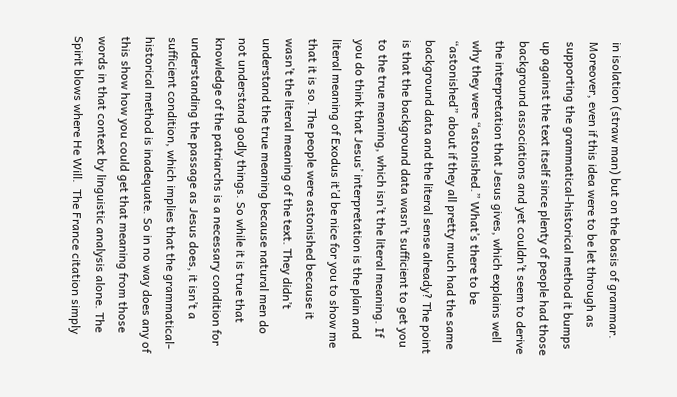in isolation (straw man) but on the basis of grammar. Moreover, even if this idea were to be let through as supporting the grammatical-historical method it bumps up against the text itself since plenty of people had those background associations and yet couldn’t seem to derive the interpretation that Jesus gives, which explains well why they were “astonished.” What’s there to be “astonished” about if they all pretty much had the same background data and the literal sense already? The point is that the background data wasn’t sufficient to get you to the true meaning, which isn’t the literal meaning. If you do think that Jesus’ interpretation is the plain and literal meaning of Exodus it’d be nice for you to show me that it is so. The people were astonished because it wasn’t the literal meaning of the text. They didn’t understand the true meaning because natural men do not understand godly things. So while it is true that knowledge of the patriarchs is a necessary condition for understanding the passage as Jesus does, it isn’t a sufficient condition, which implies that the grammatical-historical method is inadequate. So in no way does any of this show how you could get that meaning from those words in that context by linguistic analysis alone. The Spirit blows where He Will.  The France citation simply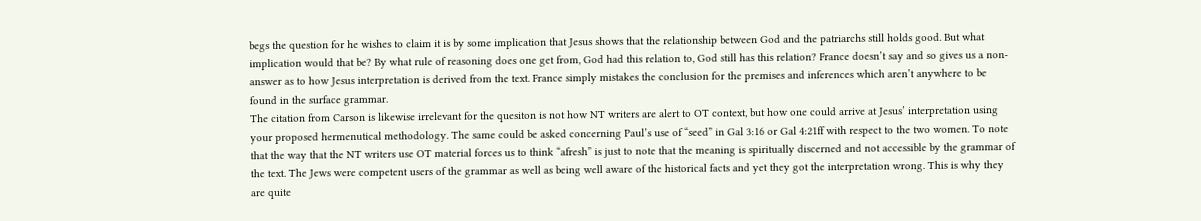begs the question for he wishes to claim it is by some implication that Jesus shows that the relationship between God and the patriarchs still holds good. But what implication would that be? By what rule of reasoning does one get from, God had this relation to, God still has this relation? France doesn’t say and so gives us a non-answer as to how Jesus interpretation is derived from the text. France simply mistakes the conclusion for the premises and inferences which aren’t anywhere to be found in the surface grammar.
The citation from Carson is likewise irrelevant for the quesiton is not how NT writers are alert to OT context, but how one could arrive at Jesus’ interpretation using your proposed hermenutical methodology. The same could be asked concerning Paul’s use of “seed” in Gal 3:16 or Gal 4:21ff with respect to the two women. To note that the way that the NT writers use OT material forces us to think “afresh” is just to note that the meaning is spiritually discerned and not accessible by the grammar of the text. The Jews were competent users of the grammar as well as being well aware of the historical facts and yet they got the interpretation wrong. This is why they are quite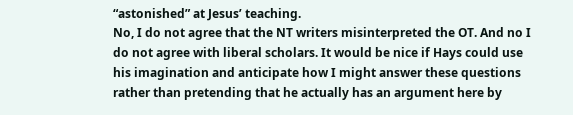“astonished” at Jesus’ teaching.
No, I do not agree that the NT writers misinterpreted the OT. And no I do not agree with liberal scholars. It would be nice if Hays could use his imagination and anticipate how I might answer these questions rather than pretending that he actually has an argument here by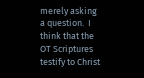merely asking a question.  I think that the OT Scriptures testify to Christ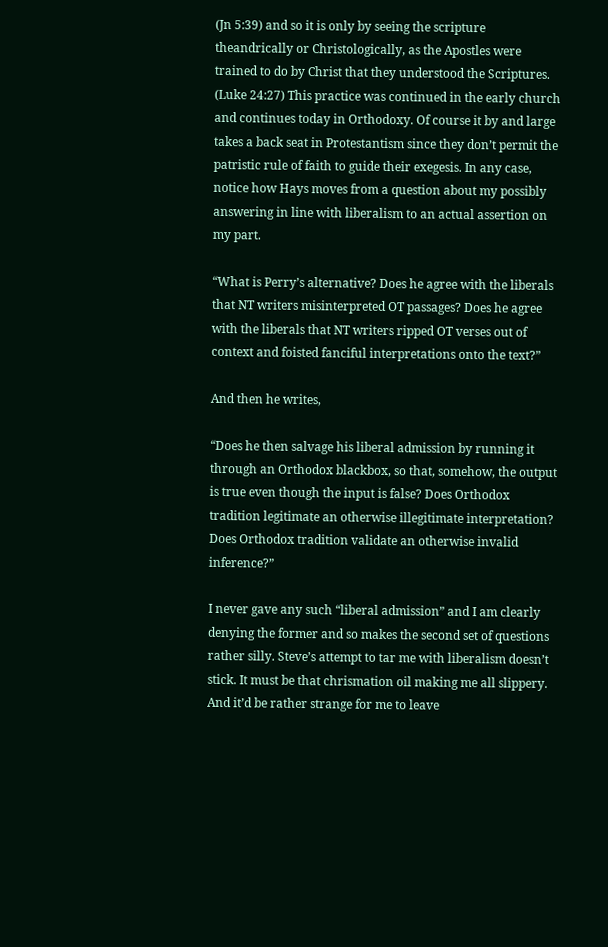(Jn 5:39) and so it is only by seeing the scripture theandrically or Christologically, as the Apostles were trained to do by Christ that they understood the Scriptures. (Luke 24:27) This practice was continued in the early church and continues today in Orthodoxy. Of course it by and large takes a back seat in Protestantism since they don’t permit the patristic rule of faith to guide their exegesis. In any case, notice how Hays moves from a question about my possibly answering in line with liberalism to an actual assertion on my part.

“What is Perry’s alternative? Does he agree with the liberals that NT writers misinterpreted OT passages? Does he agree with the liberals that NT writers ripped OT verses out of context and foisted fanciful interpretations onto the text?”

And then he writes,

“Does he then salvage his liberal admission by running it through an Orthodox blackbox, so that, somehow, the output is true even though the input is false? Does Orthodox tradition legitimate an otherwise illegitimate interpretation? Does Orthodox tradition validate an otherwise invalid inference?”

I never gave any such “liberal admission” and I am clearly denying the former and so makes the second set of questions rather silly. Steve’s attempt to tar me with liberalism doesn’t stick. It must be that chrismation oil making me all slippery. And it’d be rather strange for me to leave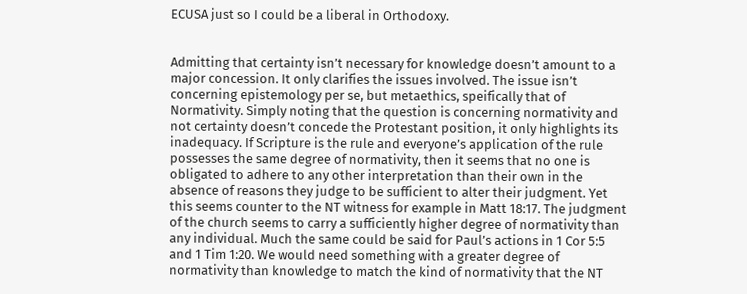ECUSA just so I could be a liberal in Orthodoxy.


Admitting that certainty isn’t necessary for knowledge doesn’t amount to a major concession. It only clarifies the issues involved. The issue isn’t concerning epistemology per se, but metaethics, speifically that of Normativity. Simply noting that the question is concerning normativity and not certainty doesn’t concede the Protestant position, it only highlights its inadequacy. If Scripture is the rule and everyone’s application of the rule possesses the same degree of normativity, then it seems that no one is obligated to adhere to any other interpretation than their own in the absence of reasons they judge to be sufficient to alter their judgment. Yet this seems counter to the NT witness for example in Matt 18:17. The judgment of the church seems to carry a sufficiently higher degree of normativity than any individual. Much the same could be said for Paul’s actions in 1 Cor 5:5 and 1 Tim 1:20. We would need something with a greater degree of normativity than knowledge to match the kind of normativity that the NT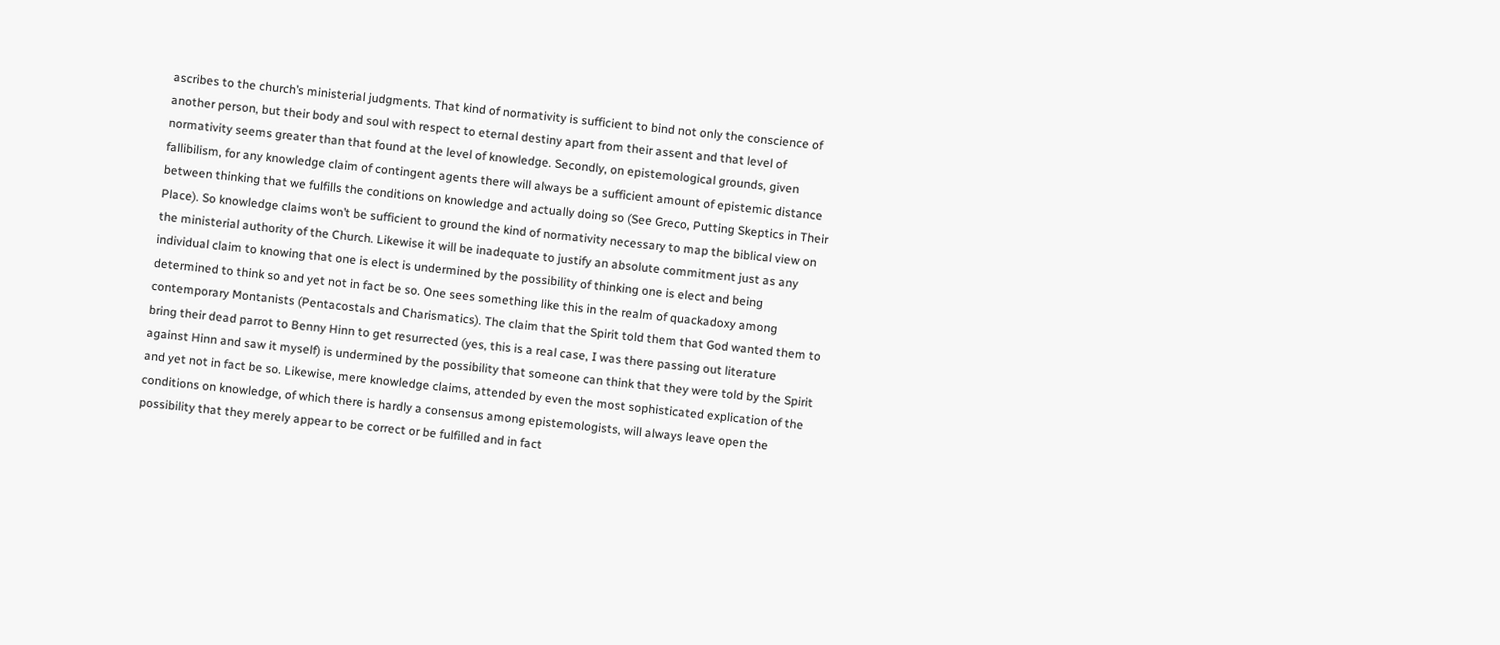ascribes to the church’s ministerial judgments. That kind of normativity is sufficient to bind not only the conscience of another person, but their body and soul with respect to eternal destiny apart from their assent and that level of normativity seems greater than that found at the level of knowledge. Secondly, on epistemological grounds, given fallibilism, for any knowledge claim of contingent agents there will always be a sufficient amount of epistemic distance between thinking that we fulfills the conditions on knowledge and actually doing so (See Greco, Putting Skeptics in Their Place). So knowledge claims won’t be sufficient to ground the kind of normativity necessary to map the biblical view on the ministerial authority of the Church. Likewise it will be inadequate to justify an absolute commitment just as any individual claim to knowing that one is elect is undermined by the possibility of thinking one is elect and being determined to think so and yet not in fact be so. One sees something like this in the realm of quackadoxy among contemporary Montanists (Pentacostals and Charismatics). The claim that the Spirit told them that God wanted them to bring their dead parrot to Benny Hinn to get resurrected (yes, this is a real case, I was there passing out literature against Hinn and saw it myself) is undermined by the possibility that someone can think that they were told by the Spirit and yet not in fact be so. Likewise, mere knowledge claims, attended by even the most sophisticated explication of the conditions on knowledge, of which there is hardly a consensus among epistemologists, will always leave open the possibility that they merely appear to be correct or be fulfilled and in fact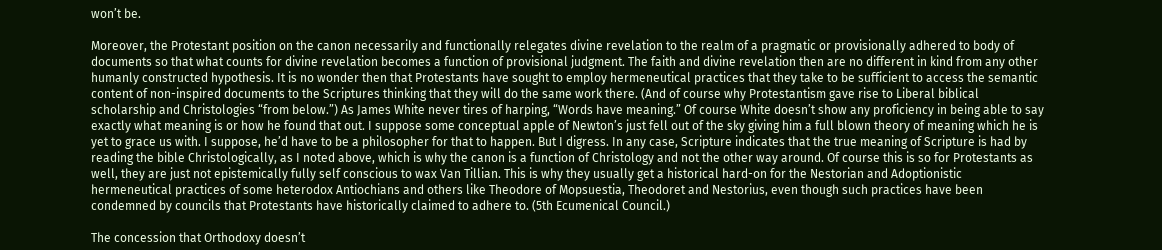won’t be.

Moreover, the Protestant position on the canon necessarily and functionally relegates divine revelation to the realm of a pragmatic or provisionally adhered to body of documents so that what counts for divine revelation becomes a function of provisional judgment. The faith and divine revelation then are no different in kind from any other humanly constructed hypothesis. It is no wonder then that Protestants have sought to employ hermeneutical practices that they take to be sufficient to access the semantic content of non-inspired documents to the Scriptures thinking that they will do the same work there. (And of course why Protestantism gave rise to Liberal biblical scholarship and Christologies “from below.”) As James White never tires of harping, “Words have meaning.” Of course White doesn’t show any proficiency in being able to say exactly what meaning is or how he found that out. I suppose some conceptual apple of Newton’s just fell out of the sky giving him a full blown theory of meaning which he is yet to grace us with. I suppose, he’d have to be a philosopher for that to happen. But I digress. In any case, Scripture indicates that the true meaning of Scripture is had by reading the bible Christologically, as I noted above, which is why the canon is a function of Christology and not the other way around. Of course this is so for Protestants as well, they are just not epistemically fully self conscious to wax Van Tillian. This is why they usually get a historical hard-on for the Nestorian and Adoptionistic hermeneutical practices of some heterodox Antiochians and others like Theodore of Mopsuestia, Theodoret and Nestorius, even though such practices have been condemned by councils that Protestants have historically claimed to adhere to. (5th Ecumenical Council.)

The concession that Orthodoxy doesn’t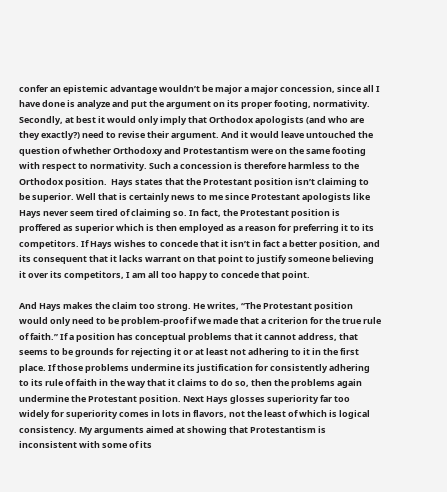confer an epistemic advantage wouldn’t be major a major concession, since all I have done is analyze and put the argument on its proper footing, normativity. Secondly, at best it would only imply that Orthodox apologists (and who are they exactly?) need to revise their argument. And it would leave untouched the question of whether Orthodoxy and Protestantism were on the same footing with respect to normativity. Such a concession is therefore harmless to the Orthodox position.  Hays states that the Protestant position isn’t claiming to be superior. Well that is certainly news to me since Protestant apologists like Hays never seem tired of claiming so. In fact, the Protestant position is proffered as superior which is then employed as a reason for preferring it to its competitors. If Hays wishes to concede that it isn’t in fact a better position, and its consequent that it lacks warrant on that point to justify someone believing it over its competitors, I am all too happy to concede that point.

And Hays makes the claim too strong. He writes, “The Protestant position would only need to be problem-proof if we made that a criterion for the true rule of faith.” If a position has conceptual problems that it cannot address, that seems to be grounds for rejecting it or at least not adhering to it in the first place. If those problems undermine its justification for consistently adhering to its rule of faith in the way that it claims to do so, then the problems again undermine the Protestant position. Next Hays glosses superiority far too widely for superiority comes in lots in flavors, not the least of which is logical consistency. My arguments aimed at showing that Protestantism is inconsistent with some of its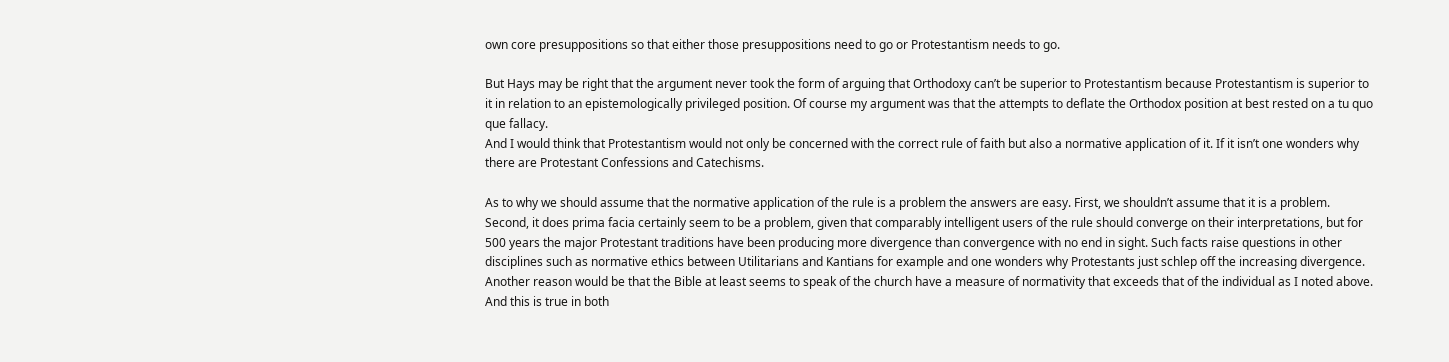own core presuppositions so that either those presuppositions need to go or Protestantism needs to go.

But Hays may be right that the argument never took the form of arguing that Orthodoxy can’t be superior to Protestantism because Protestantism is superior to it in relation to an epistemologically privileged position. Of course my argument was that the attempts to deflate the Orthodox position at best rested on a tu quo que fallacy.
And I would think that Protestantism would not only be concerned with the correct rule of faith but also a normative application of it. If it isn’t one wonders why there are Protestant Confessions and Catechisms.

As to why we should assume that the normative application of the rule is a problem the answers are easy. First, we shouldn’t assume that it is a problem. Second, it does prima facia certainly seem to be a problem, given that comparably intelligent users of the rule should converge on their interpretations, but for 500 years the major Protestant traditions have been producing more divergence than convergence with no end in sight. Such facts raise questions in other disciplines such as normative ethics between Utilitarians and Kantians for example and one wonders why Protestants just schlep off the increasing divergence. Another reason would be that the Bible at least seems to speak of the church have a measure of normativity that exceeds that of the individual as I noted above. And this is true in both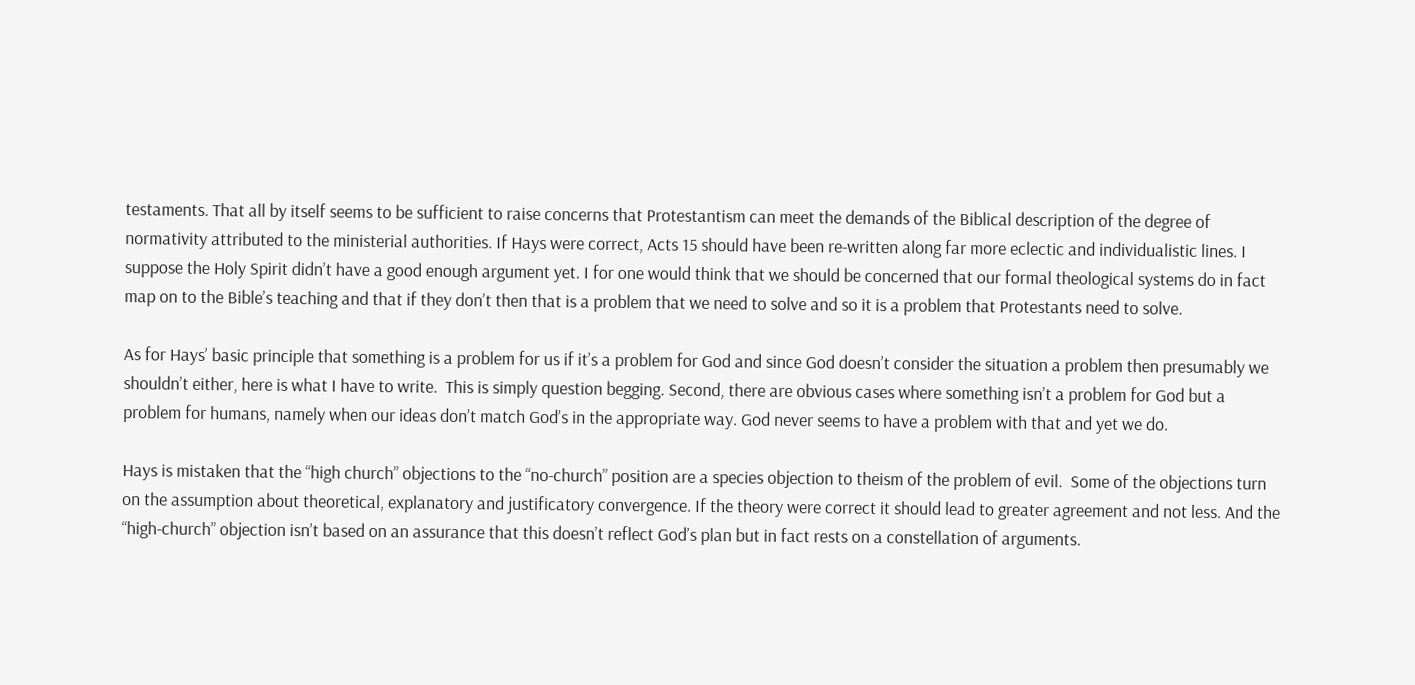testaments. That all by itself seems to be sufficient to raise concerns that Protestantism can meet the demands of the Biblical description of the degree of normativity attributed to the ministerial authorities. If Hays were correct, Acts 15 should have been re-written along far more eclectic and individualistic lines. I suppose the Holy Spirit didn’t have a good enough argument yet. I for one would think that we should be concerned that our formal theological systems do in fact map on to the Bible’s teaching and that if they don’t then that is a problem that we need to solve and so it is a problem that Protestants need to solve.

As for Hays’ basic principle that something is a problem for us if it’s a problem for God and since God doesn’t consider the situation a problem then presumably we shouldn’t either, here is what I have to write.  This is simply question begging. Second, there are obvious cases where something isn’t a problem for God but a problem for humans, namely when our ideas don’t match God’s in the appropriate way. God never seems to have a problem with that and yet we do.

Hays is mistaken that the “high church” objections to the “no-church” position are a species objection to theism of the problem of evil.  Some of the objections turn on the assumption about theoretical, explanatory and justificatory convergence. If the theory were correct it should lead to greater agreement and not less. And the “high-church” objection isn’t based on an assurance that this doesn’t reflect God’s plan but in fact rests on a constellation of arguments.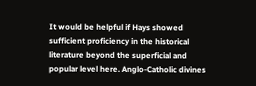It would be helpful if Hays showed sufficient proficiency in the historical literature beyond the superficial and popular level here. Anglo-Catholic divines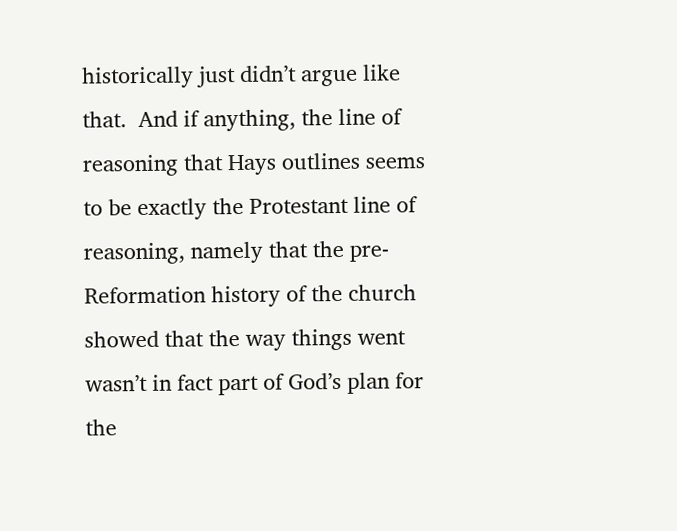historically just didn’t argue like that.  And if anything, the line of reasoning that Hays outlines seems to be exactly the Protestant line of reasoning, namely that the pre-Reformation history of the church showed that the way things went wasn’t in fact part of God’s plan for the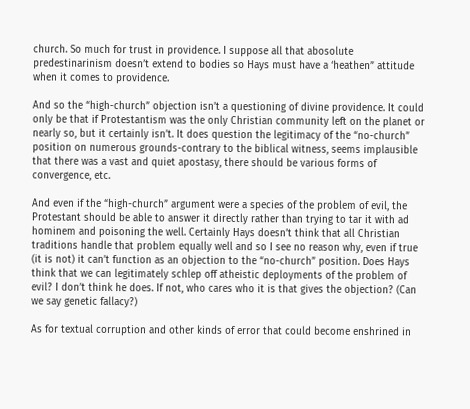church. So much for trust in providence. I suppose all that abosolute predestinarinism doesn’t extend to bodies so Hays must have a ‘heathen” attitude when it comes to providence.

And so the “high-church” objection isn’t a questioning of divine providence. It could only be that if Protestantism was the only Christian community left on the planet or nearly so, but it certainly isn’t. It does question the legitimacy of the “no-church” position on numerous grounds-contrary to the biblical witness, seems implausible that there was a vast and quiet apostasy, there should be various forms of convergence, etc.

And even if the “high-church” argument were a species of the problem of evil, the Protestant should be able to answer it directly rather than trying to tar it with ad hominem and poisoning the well. Certainly Hays doesn’t think that all Christian traditions handle that problem equally well and so I see no reason why, even if true (it is not) it can’t function as an objection to the “no-church” position. Does Hays think that we can legitimately schlep off atheistic deployments of the problem of evil? I don’t think he does. If not, who cares who it is that gives the objection? (Can we say genetic fallacy?)

As for textual corruption and other kinds of error that could become enshrined in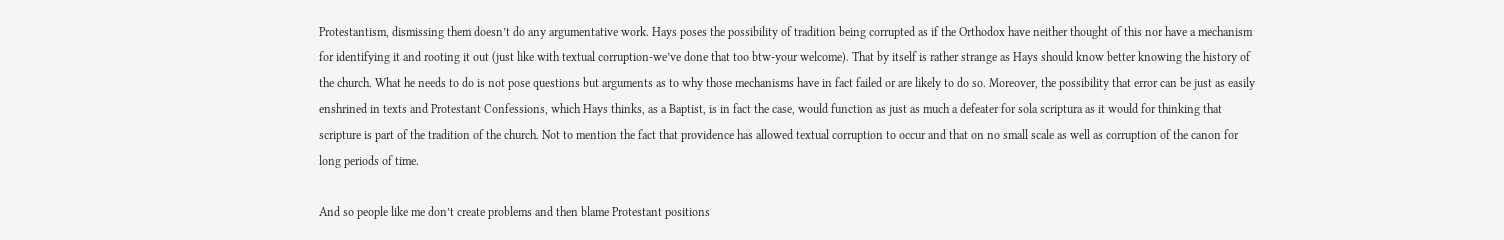Protestantism, dismissing them doesn’t do any argumentative work. Hays poses the possibility of tradition being corrupted as if the Orthodox have neither thought of this nor have a mechanism for identifying it and rooting it out (just like with textual corruption-we’ve done that too btw-your welcome). That by itself is rather strange as Hays should know better knowing the history of the church. What he needs to do is not pose questions but arguments as to why those mechanisms have in fact failed or are likely to do so. Moreover, the possibility that error can be just as easily enshrined in texts and Protestant Confessions, which Hays thinks, as a Baptist, is in fact the case, would function as just as much a defeater for sola scriptura as it would for thinking that scripture is part of the tradition of the church. Not to mention the fact that providence has allowed textual corruption to occur and that on no small scale as well as corruption of the canon for long periods of time.

And so people like me don’t create problems and then blame Protestant positions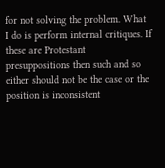for not solving the problem. What I do is perform internal critiques. If these are Protestant presuppositions then such and so either should not be the case or the position is inconsistent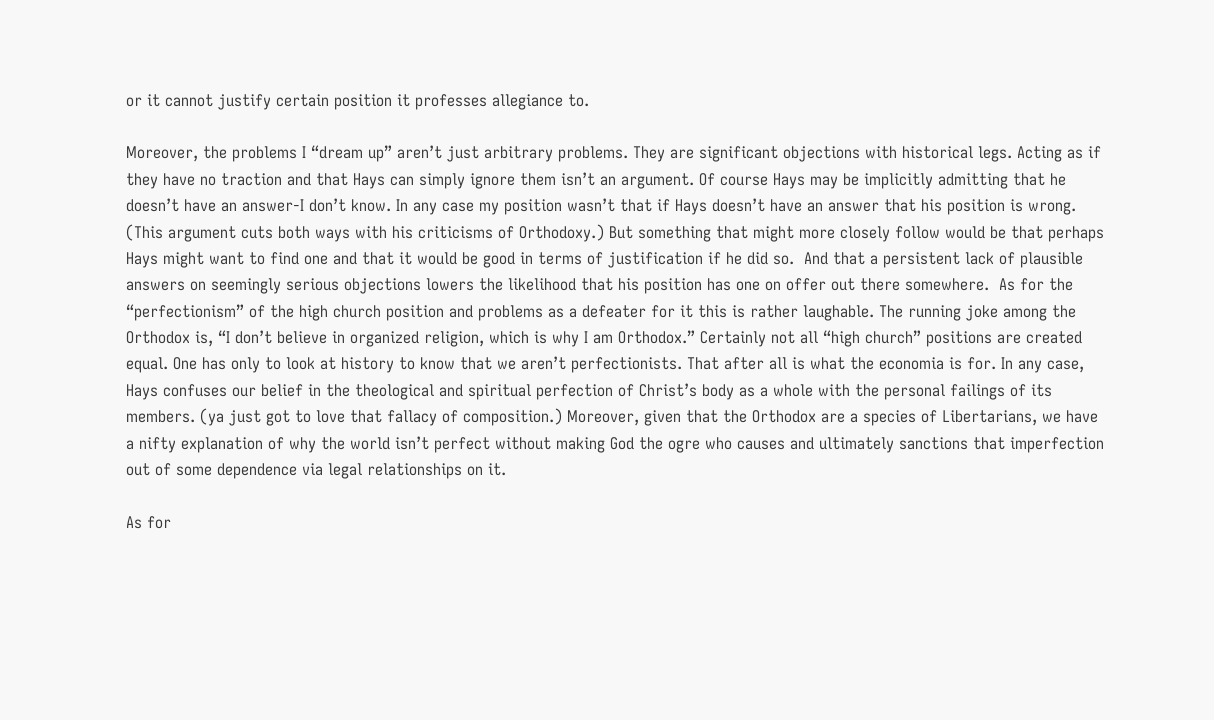or it cannot justify certain position it professes allegiance to.

Moreover, the problems I “dream up” aren’t just arbitrary problems. They are significant objections with historical legs. Acting as if they have no traction and that Hays can simply ignore them isn’t an argument. Of course Hays may be implicitly admitting that he doesn’t have an answer-I don’t know. In any case my position wasn’t that if Hays doesn’t have an answer that his position is wrong. (This argument cuts both ways with his criticisms of Orthodoxy.) But something that might more closely follow would be that perhaps Hays might want to find one and that it would be good in terms of justification if he did so.  And that a persistent lack of plausible answers on seemingly serious objections lowers the likelihood that his position has one on offer out there somewhere.  As for the “perfectionism” of the high church position and problems as a defeater for it this is rather laughable. The running joke among the Orthodox is, “I don’t believe in organized religion, which is why I am Orthodox.” Certainly not all “high church” positions are created equal. One has only to look at history to know that we aren’t perfectionists. That after all is what the economia is for. In any case, Hays confuses our belief in the theological and spiritual perfection of Christ’s body as a whole with the personal failings of its members. (ya just got to love that fallacy of composition.) Moreover, given that the Orthodox are a species of Libertarians, we have a nifty explanation of why the world isn’t perfect without making God the ogre who causes and ultimately sanctions that imperfection out of some dependence via legal relationships on it.

As for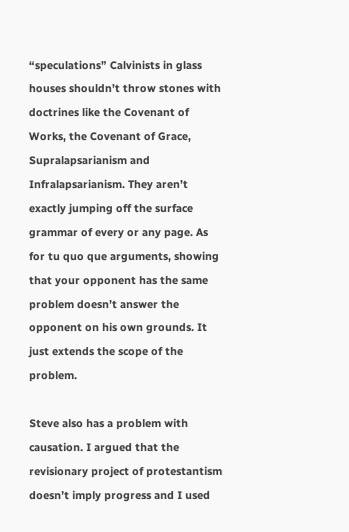“speculations” Calvinists in glass houses shouldn’t throw stones with doctrines like the Covenant of Works, the Covenant of Grace, Supralapsarianism and Infralapsarianism. They aren’t exactly jumping off the surface grammar of every or any page. As for tu quo que arguments, showing that your opponent has the same problem doesn’t answer the opponent on his own grounds. It just extends the scope of the problem.

Steve also has a problem with causation. I argued that the revisionary project of protestantism doesn’t imply progress and I used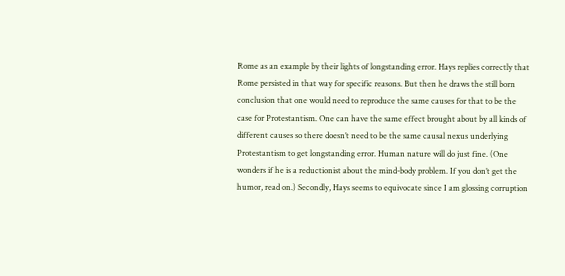Rome as an example by their lights of longstanding error. Hays replies correctly that Rome persisted in that way for specific reasons. But then he draws the still born conclusion that one would need to reproduce the same causes for that to be the case for Protestantism. One can have the same effect brought about by all kinds of different causes so there doesn’t need to be the same causal nexus underlying Protestantism to get longstanding error. Human nature will do just fine. (One wonders if he is a reductionist about the mind-body problem. If you don’t get the humor, read on.) Secondly, Hays seems to equivocate since I am glossing corruption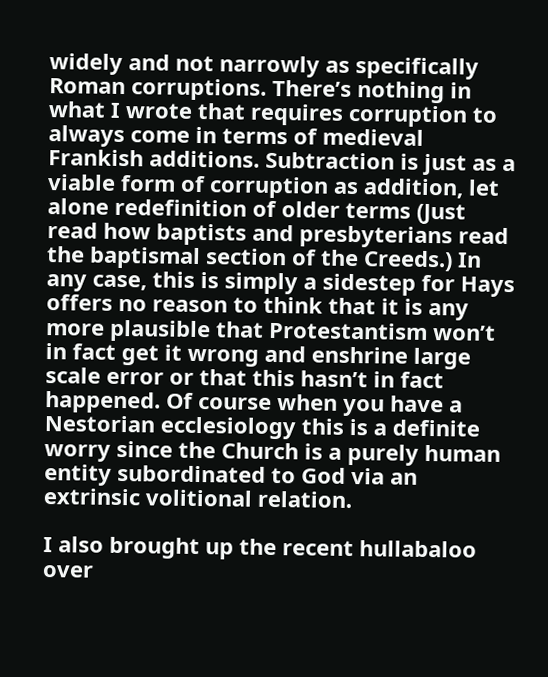widely and not narrowly as specifically Roman corruptions. There’s nothing in what I wrote that requires corruption to always come in terms of medieval Frankish additions. Subtraction is just as a viable form of corruption as addition, let alone redefinition of older terms (Just read how baptists and presbyterians read the baptismal section of the Creeds.) In any case, this is simply a sidestep for Hays offers no reason to think that it is any more plausible that Protestantism won’t  in fact get it wrong and enshrine large scale error or that this hasn’t in fact happened. Of course when you have a Nestorian ecclesiology this is a definite worry since the Church is a purely human entity subordinated to God via an extrinsic volitional relation.

I also brought up the recent hullabaloo over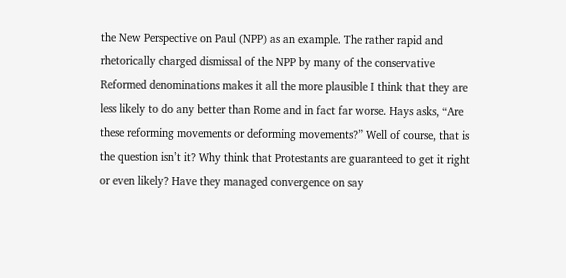the New Perspective on Paul (NPP) as an example. The rather rapid and rhetorically charged dismissal of the NPP by many of the conservative Reformed denominations makes it all the more plausible I think that they are less likely to do any better than Rome and in fact far worse. Hays asks, “Are these reforming movements or deforming movements?” Well of course, that is the question isn’t it? Why think that Protestants are guaranteed to get it right or even likely? Have they managed convergence on say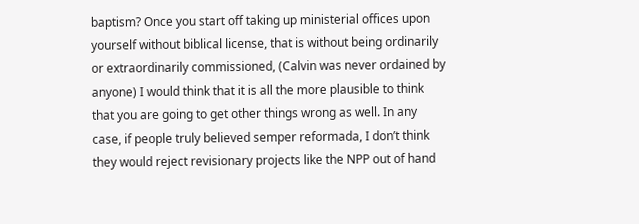baptism? Once you start off taking up ministerial offices upon yourself without biblical license, that is without being ordinarily or extraordinarily commissioned, (Calvin was never ordained by anyone) I would think that it is all the more plausible to think that you are going to get other things wrong as well. In any case, if people truly believed semper reformada, I don’t think they would reject revisionary projects like the NPP out of hand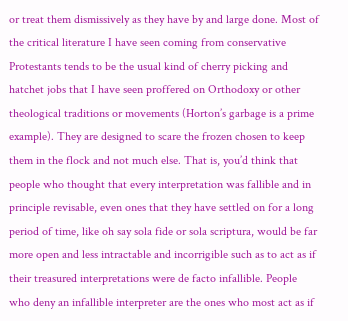or treat them dismissively as they have by and large done. Most of the critical literature I have seen coming from conservative Protestants tends to be the usual kind of cherry picking and hatchet jobs that I have seen proffered on Orthodoxy or other theological traditions or movements (Horton’s garbage is a prime example). They are designed to scare the frozen chosen to keep them in the flock and not much else. That is, you’d think that people who thought that every interpretation was fallible and in principle revisable, even ones that they have settled on for a long period of time, like oh say sola fide or sola scriptura, would be far more open and less intractable and incorrigible such as to act as if their treasured interpretations were de facto infallible. People who deny an infallible interpreter are the ones who most act as if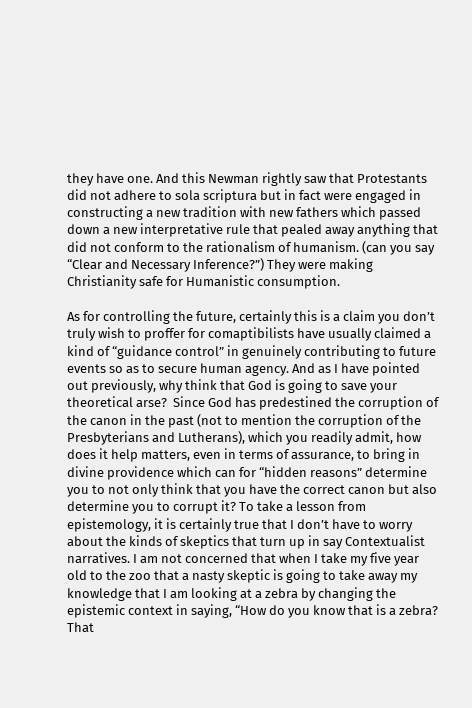they have one. And this Newman rightly saw that Protestants did not adhere to sola scriptura but in fact were engaged in constructing a new tradition with new fathers which passed down a new interpretative rule that pealed away anything that did not conform to the rationalism of humanism. (can you say “Clear and Necessary Inference?”) They were making Christianity safe for Humanistic consumption.

As for controlling the future, certainly this is a claim you don’t truly wish to proffer for comaptibilists have usually claimed a kind of “guidance control” in genuinely contributing to future events so as to secure human agency. And as I have pointed out previously, why think that God is going to save your theoretical arse?  Since God has predestined the corruption of the canon in the past (not to mention the corruption of the Presbyterians and Lutherans), which you readily admit, how does it help matters, even in terms of assurance, to bring in divine providence which can for “hidden reasons” determine you to not only think that you have the correct canon but also determine you to corrupt it? To take a lesson from epistemology, it is certainly true that I don’t have to worry about the kinds of skeptics that turn up in say Contextualist narratives. I am not concerned that when I take my five year old to the zoo that a nasty skeptic is going to take away my knowledge that I am looking at a zebra by changing the epistemic context in saying, “How do you know that is a zebra? That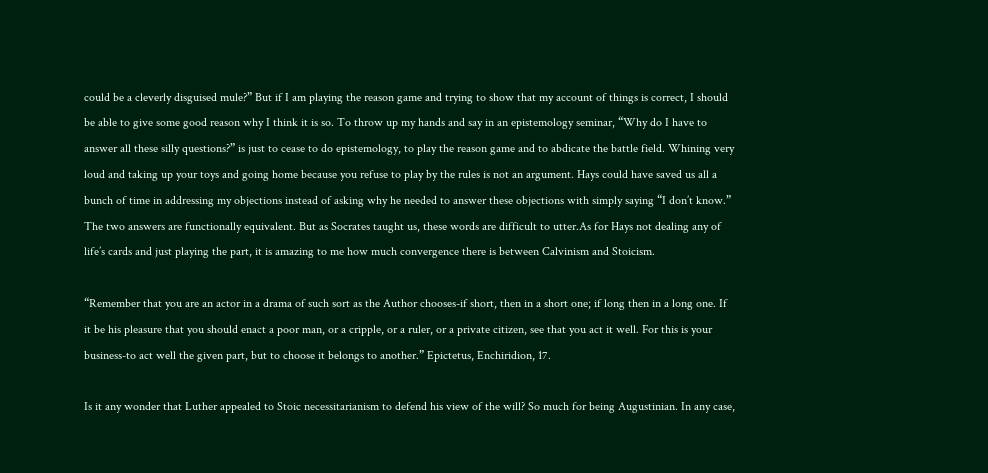could be a cleverly disguised mule?” But if I am playing the reason game and trying to show that my account of things is correct, I should be able to give some good reason why I think it is so. To throw up my hands and say in an epistemology seminar, “Why do I have to answer all these silly questions?” is just to cease to do epistemology, to play the reason game and to abdicate the battle field. Whining very loud and taking up your toys and going home because you refuse to play by the rules is not an argument. Hays could have saved us all a bunch of time in addressing my objections instead of asking why he needed to answer these objections with simply saying “I don’t know.” The two answers are functionally equivalent. But as Socrates taught us, these words are difficult to utter.As for Hays not dealing any of life’s cards and just playing the part, it is amazing to me how much convergence there is between Calvinism and Stoicism.

“Remember that you are an actor in a drama of such sort as the Author chooses-if short, then in a short one; if long then in a long one. If it be his pleasure that you should enact a poor man, or a cripple, or a ruler, or a private citizen, see that you act it well. For this is your business-to act well the given part, but to choose it belongs to another.” Epictetus, Enchiridion, 17.

Is it any wonder that Luther appealed to Stoic necessitarianism to defend his view of the will? So much for being Augustinian. In any case,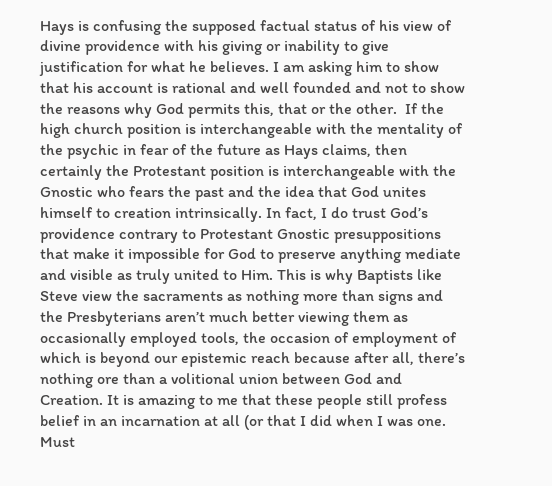Hays is confusing the supposed factual status of his view of divine providence with his giving or inability to give justification for what he believes. I am asking him to show that his account is rational and well founded and not to show the reasons why God permits this, that or the other.  If the high church position is interchangeable with the mentality of the psychic in fear of the future as Hays claims, then certainly the Protestant position is interchangeable with the Gnostic who fears the past and the idea that God unites himself to creation intrinsically. In fact, I do trust God’s providence contrary to Protestant Gnostic presuppositions that make it impossible for God to preserve anything mediate and visible as truly united to Him. This is why Baptists like Steve view the sacraments as nothing more than signs and the Presbyterians aren’t much better viewing them as occasionally employed tools, the occasion of employment of which is beyond our epistemic reach because after all, there’s nothing ore than a volitional union between God and Creation. It is amazing to me that these people still profess belief in an incarnation at all (or that I did when I was one. Must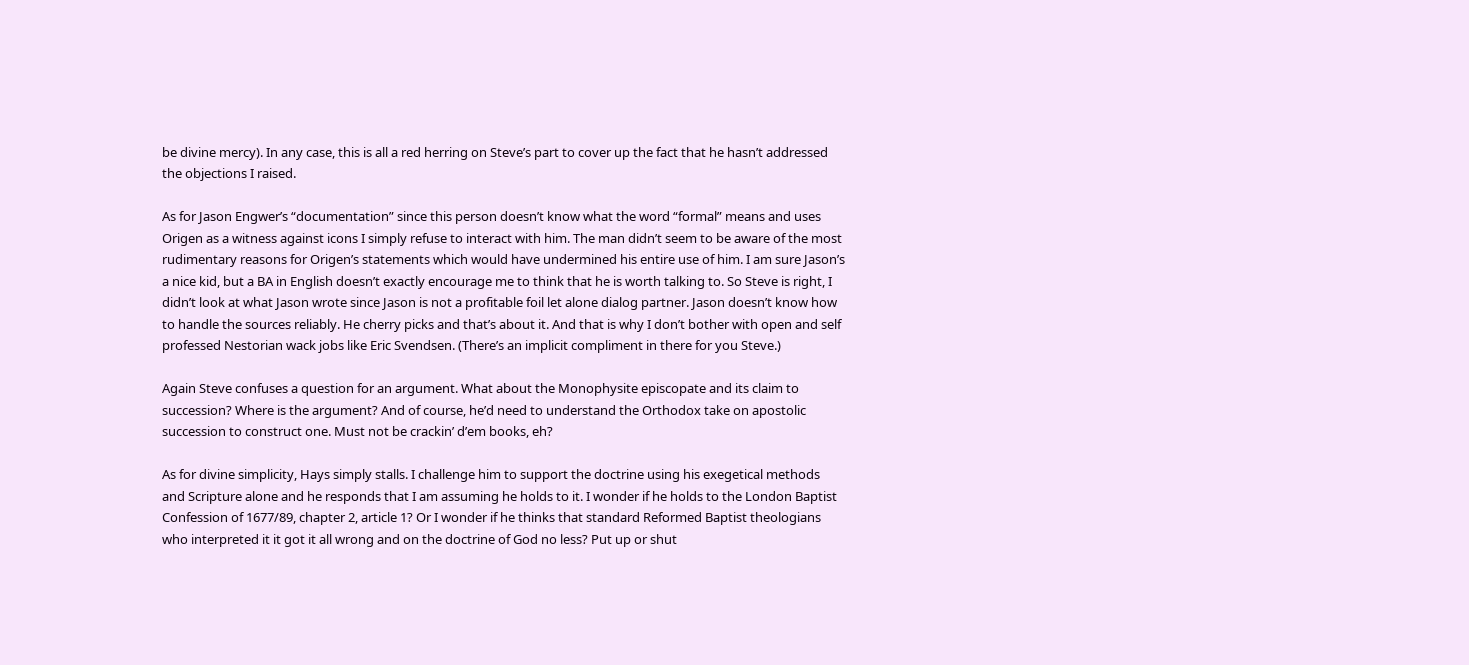be divine mercy). In any case, this is all a red herring on Steve’s part to cover up the fact that he hasn’t addressed the objections I raised.

As for Jason Engwer’s “documentation” since this person doesn’t know what the word “formal” means and uses Origen as a witness against icons I simply refuse to interact with him. The man didn’t seem to be aware of the most rudimentary reasons for Origen’s statements which would have undermined his entire use of him. I am sure Jason’s a nice kid, but a BA in English doesn’t exactly encourage me to think that he is worth talking to. So Steve is right, I didn’t look at what Jason wrote since Jason is not a profitable foil let alone dialog partner. Jason doesn’t know how to handle the sources reliably. He cherry picks and that’s about it. And that is why I don’t bother with open and self professed Nestorian wack jobs like Eric Svendsen. (There’s an implicit compliment in there for you Steve.)

Again Steve confuses a question for an argument. What about the Monophysite episcopate and its claim to succession? Where is the argument? And of course, he’d need to understand the Orthodox take on apostolic succession to construct one. Must not be crackin’ d’em books, eh?

As for divine simplicity, Hays simply stalls. I challenge him to support the doctrine using his exegetical methods and Scripture alone and he responds that I am assuming he holds to it. I wonder if he holds to the London Baptist Confession of 1677/89, chapter 2, article 1? Or I wonder if he thinks that standard Reformed Baptist theologians who interpreted it it got it all wrong and on the doctrine of God no less? Put up or shut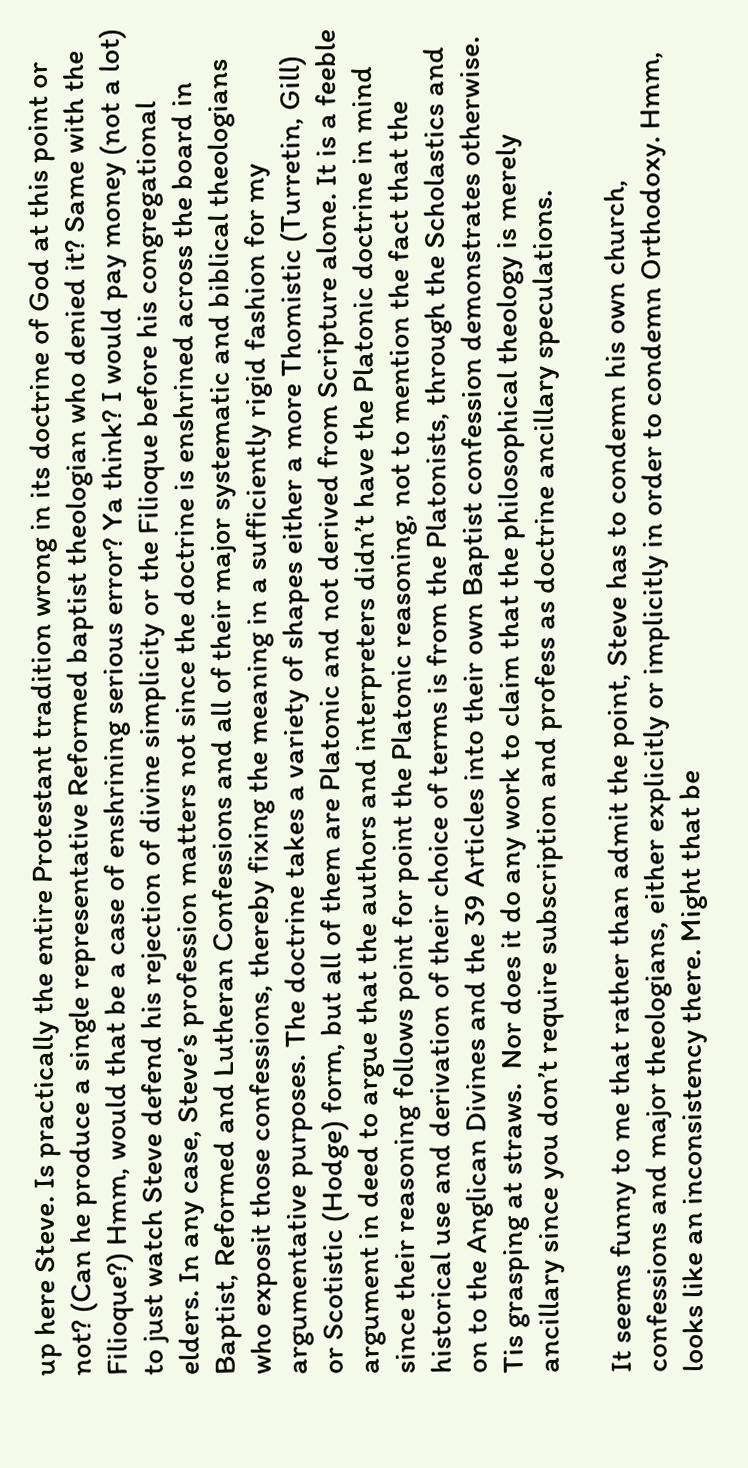up here Steve. Is practically the entire Protestant tradition wrong in its doctrine of God at this point or not? (Can he produce a single representative Reformed baptist theologian who denied it? Same with the Filioque?) Hmm, would that be a case of enshrining serious error? Ya think? I would pay money (not a lot) to just watch Steve defend his rejection of divine simplicity or the Filioque before his congregational elders. In any case, Steve’s profession matters not since the doctrine is enshrined across the board in Baptist, Reformed and Lutheran Confessions and all of their major systematic and biblical theologians who exposit those confessions, thereby fixing the meaning in a sufficiently rigid fashion for my argumentative purposes. The doctrine takes a variety of shapes either a more Thomistic (Turretin, Gill) or Scotistic (Hodge) form, but all of them are Platonic and not derived from Scripture alone. It is a feeble argument in deed to argue that the authors and interpreters didn’t have the Platonic doctrine in mind since their reasoning follows point for point the Platonic reasoning, not to mention the fact that the historical use and derivation of their choice of terms is from the Platonists, through the Scholastics and on to the Anglican Divines and the 39 Articles into their own Baptist confession demonstrates otherwise. Tis grasping at straws.  Nor does it do any work to claim that the philosophical theology is merely ancillary since you don’t require subscription and profess as doctrine ancillary speculations.

It seems funny to me that rather than admit the point, Steve has to condemn his own church, confessions and major theologians, either explicitly or implicitly in order to condemn Orthodoxy. Hmm, looks like an inconsistency there. Might that be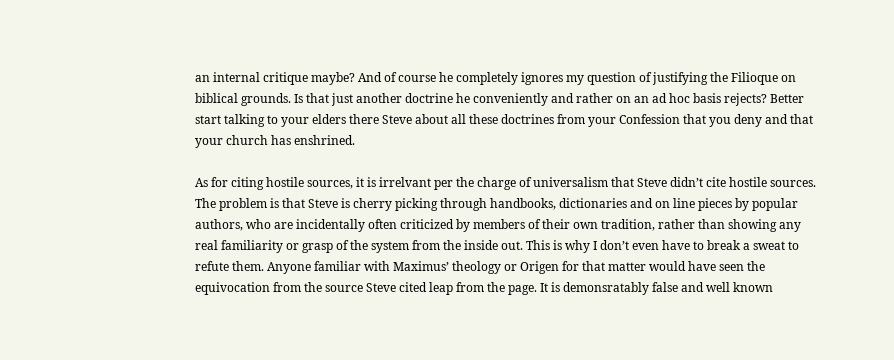an internal critique maybe? And of course he completely ignores my question of justifying the Filioque on biblical grounds. Is that just another doctrine he conveniently and rather on an ad hoc basis rejects? Better start talking to your elders there Steve about all these doctrines from your Confession that you deny and that your church has enshrined.

As for citing hostile sources, it is irrelvant per the charge of universalism that Steve didn’t cite hostile sources. The problem is that Steve is cherry picking through handbooks, dictionaries and on line pieces by popular authors, who are incidentally often criticized by members of their own tradition, rather than showing any real familiarity or grasp of the system from the inside out. This is why I don’t even have to break a sweat to refute them. Anyone familiar with Maximus’ theology or Origen for that matter would have seen the equivocation from the source Steve cited leap from the page. It is demonsratably false and well known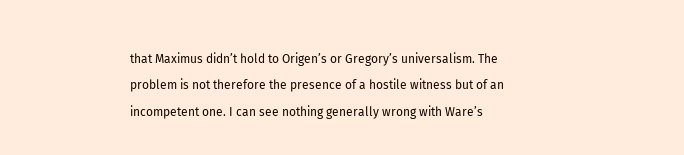that Maximus didn’t hold to Origen’s or Gregory’s universalism. The problem is not therefore the presence of a hostile witness but of an incompetent one. I can see nothing generally wrong with Ware’s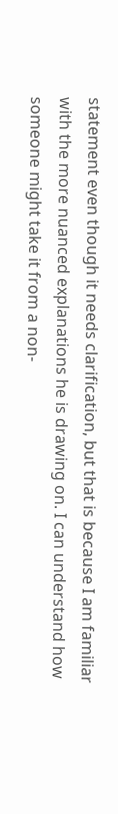statement even though it needs clarification, but that is because I am familiar with the more nuanced explanations he is drawing on. I can understand how someone might take it from a non-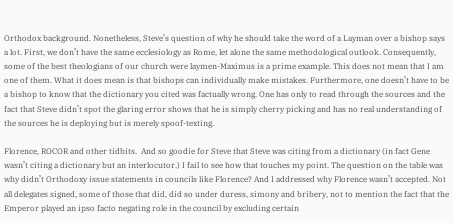Orthodox background. Nonetheless, Steve’s question of why he should take the word of a Layman over a bishop says a lot. First, we don’t have the same ecclesiology as Rome, let alone the same methodological outlook. Consequently, some of the best theologians of our church were laymen-Maximus is a prime example. This does not mean that I am one of them. What it does mean is that bishops can individually make mistakes. Furthermore, one doesn’t have to be a bishop to know that the dictionary you cited was factually wrong. One has only to read through the sources and the fact that Steve didn’t spot the glaring error shows that he is simply cherry picking and has no real understanding of the sources he is deploying but is merely spoof-texting.

Florence, ROCOR and other tidbits.  And so goodie for Steve that Steve was citing from a dictionary (in fact Gene wasn’t citing a dictionary but an interlocutor.) I fail to see how that touches my point. The question on the table was why didn’t Orthodoxy issue statements in councils like Florence? And I addressed why Florence wasn’t accepted. Not all delegates signed, some of those that did, did so under duress, simony and bribery, not to mention the fact that the Emperor played an ipso facto negating role in the council by excluding certain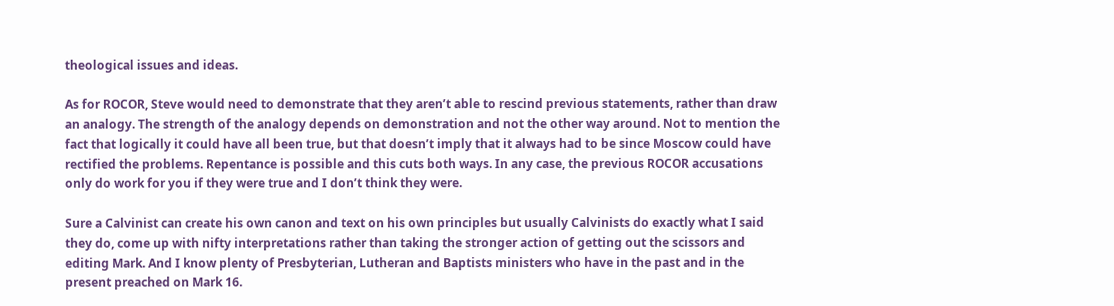theological issues and ideas.

As for ROCOR, Steve would need to demonstrate that they aren’t able to rescind previous statements, rather than draw an analogy. The strength of the analogy depends on demonstration and not the other way around. Not to mention the fact that logically it could have all been true, but that doesn’t imply that it always had to be since Moscow could have rectified the problems. Repentance is possible and this cuts both ways. In any case, the previous ROCOR accusations only do work for you if they were true and I don’t think they were.

Sure a Calvinist can create his own canon and text on his own principles but usually Calvinists do exactly what I said they do, come up with nifty interpretations rather than taking the stronger action of getting out the scissors and editing Mark. And I know plenty of Presbyterian, Lutheran and Baptists ministers who have in the past and in the present preached on Mark 16.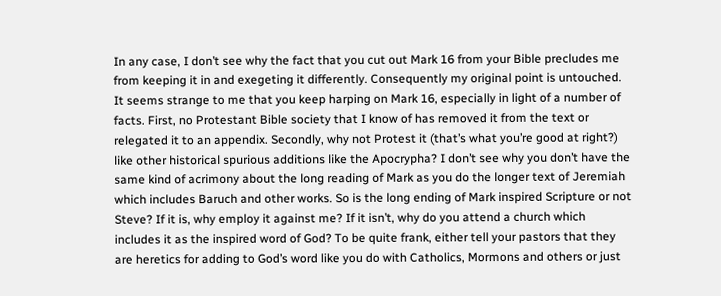In any case, I don’t see why the fact that you cut out Mark 16 from your Bible precludes me from keeping it in and exegeting it differently. Consequently my original point is untouched. It seems strange to me that you keep harping on Mark 16, especially in light of a number of facts. First, no Protestant Bible society that I know of has removed it from the text or relegated it to an appendix. Secondly, why not Protest it (that’s what you’re good at right?) like other historical spurious additions like the Apocrypha? I don’t see why you don’t have the same kind of acrimony about the long reading of Mark as you do the longer text of Jeremiah which includes Baruch and other works. So is the long ending of Mark inspired Scripture or not Steve? If it is, why employ it against me? If it isn’t, why do you attend a church which includes it as the inspired word of God? To be quite frank, either tell your pastors that they are heretics for adding to God’s word like you do with Catholics, Mormons and others or just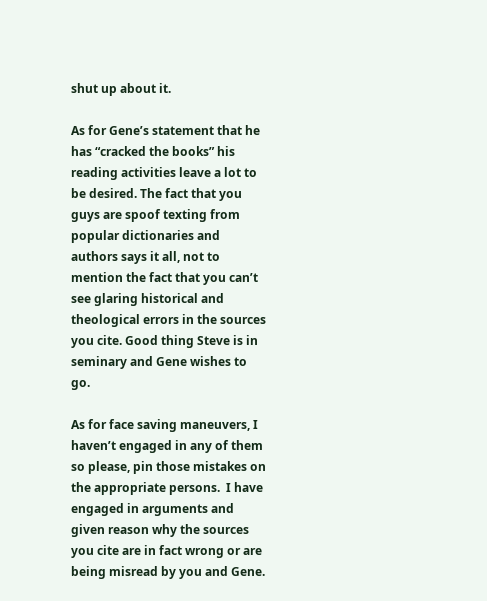shut up about it.

As for Gene’s statement that he has “cracked the books” his reading activities leave a lot to be desired. The fact that you guys are spoof texting from popular dictionaries and authors says it all, not to mention the fact that you can’t see glaring historical and theological errors in the sources you cite. Good thing Steve is in seminary and Gene wishes to go.

As for face saving maneuvers, I haven’t engaged in any of them so please, pin those mistakes on the appropriate persons.  I have engaged in arguments and given reason why the sources you cite are in fact wrong or are being misread by you and Gene.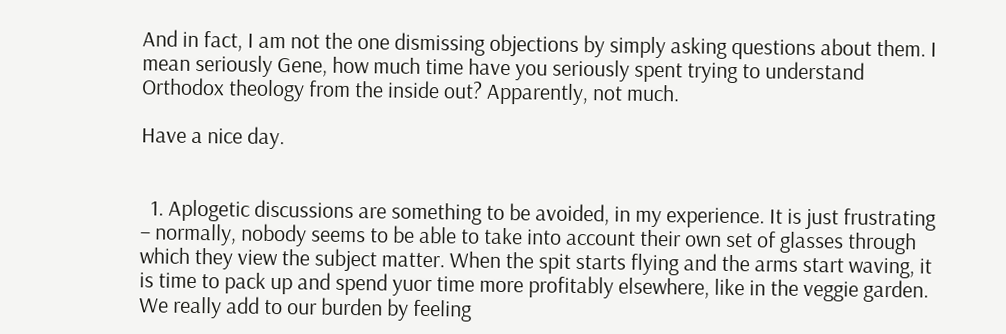And in fact, I am not the one dismissing objections by simply asking questions about them. I mean seriously Gene, how much time have you seriously spent trying to understand Orthodox theology from the inside out? Apparently, not much.

Have a nice day.


  1. Aplogetic discussions are something to be avoided, in my experience. It is just frustrating – normally, nobody seems to be able to take into account their own set of glasses through which they view the subject matter. When the spit starts flying and the arms start waving, it is time to pack up and spend yuor time more profitably elsewhere, like in the veggie garden. We really add to our burden by feeling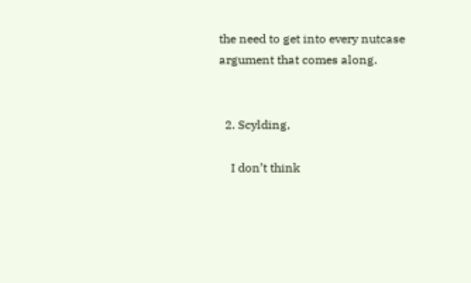the need to get into every nutcase argument that comes along.


  2. Scylding,

    I don’t think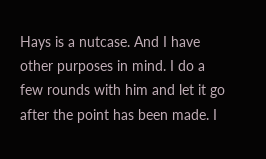Hays is a nutcase. And I have other purposes in mind. I do a few rounds with him and let it go after the point has been made. I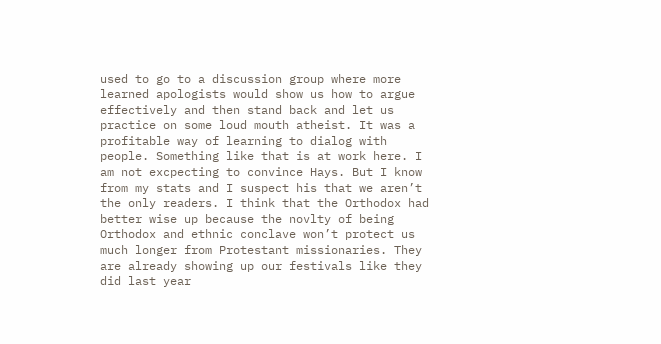used to go to a discussion group where more learned apologists would show us how to argue effectively and then stand back and let us practice on some loud mouth atheist. It was a profitable way of learning to dialog with people. Something like that is at work here. I am not excpecting to convince Hays. But I know from my stats and I suspect his that we aren’t the only readers. I think that the Orthodox had better wise up because the novlty of being Orthodox and ethnic conclave won’t protect us much longer from Protestant missionaries. They are already showing up our festivals like they did last year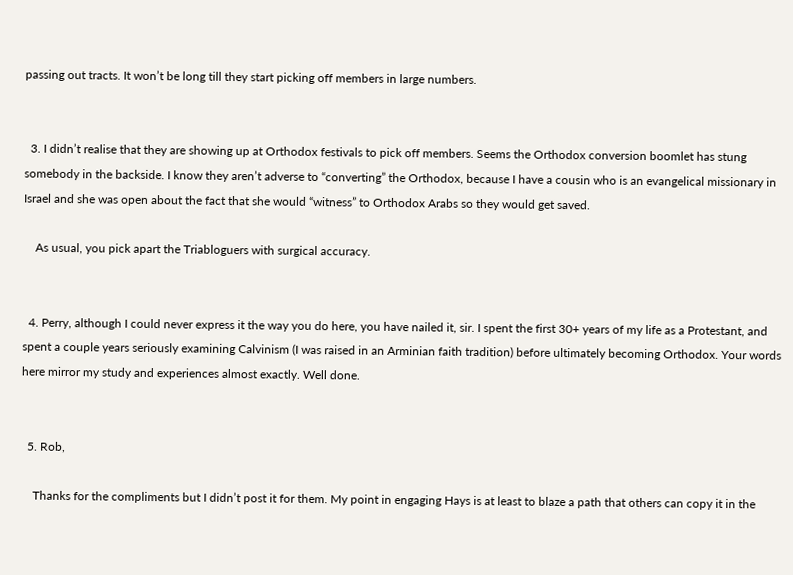passing out tracts. It won’t be long till they start picking off members in large numbers.


  3. I didn’t realise that they are showing up at Orthodox festivals to pick off members. Seems the Orthodox conversion boomlet has stung somebody in the backside. I know they aren’t adverse to “converting” the Orthodox, because I have a cousin who is an evangelical missionary in Israel and she was open about the fact that she would “witness” to Orthodox Arabs so they would get saved.

    As usual, you pick apart the Triabloguers with surgical accuracy.


  4. Perry, although I could never express it the way you do here, you have nailed it, sir. I spent the first 30+ years of my life as a Protestant, and spent a couple years seriously examining Calvinism (I was raised in an Arminian faith tradition) before ultimately becoming Orthodox. Your words here mirror my study and experiences almost exactly. Well done.


  5. Rob,

    Thanks for the compliments but I didn’t post it for them. My point in engaging Hays is at least to blaze a path that others can copy it in the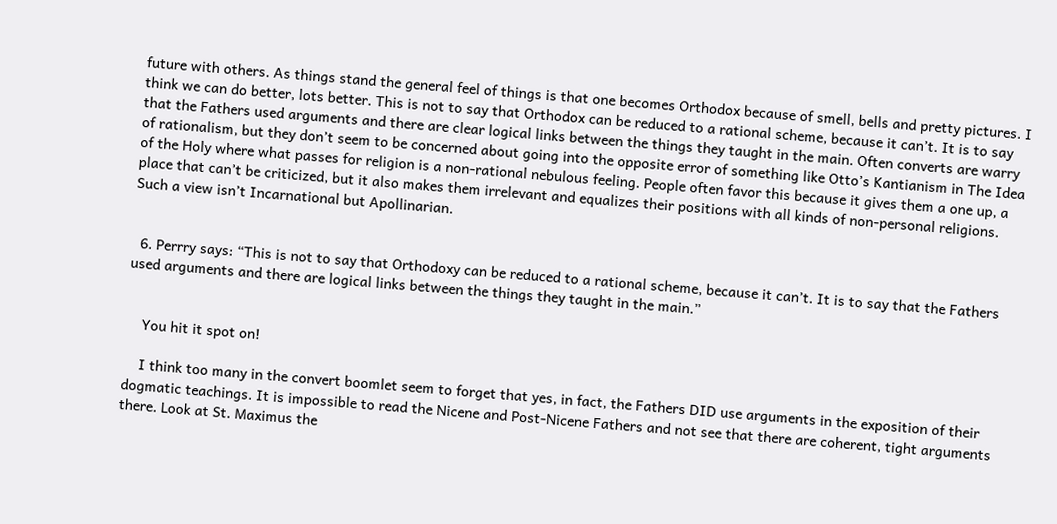future with others. As things stand the general feel of things is that one becomes Orthodox because of smell, bells and pretty pictures. I think we can do better, lots better. This is not to say that Orthodox can be reduced to a rational scheme, because it can’t. It is to say that the Fathers used arguments and there are clear logical links between the things they taught in the main. Often converts are warry of rationalism, but they don’t seem to be concerned about going into the opposite error of something like Otto’s Kantianism in The Idea of the Holy where what passes for religion is a non-rational nebulous feeling. People often favor this because it gives them a one up, a place that can’t be criticized, but it also makes them irrelevant and equalizes their positions with all kinds of non-personal religions. Such a view isn’t Incarnational but Apollinarian.


  6. Perrry says: “This is not to say that Orthodoxy can be reduced to a rational scheme, because it can’t. It is to say that the Fathers used arguments and there are logical links between the things they taught in the main.”


    You hit it spot on!

    I think too many in the convert boomlet seem to forget that yes, in fact, the Fathers DID use arguments in the exposition of their dogmatic teachings. It is impossible to read the Nicene and Post-Nicene Fathers and not see that there are coherent, tight arguments there. Look at St. Maximus the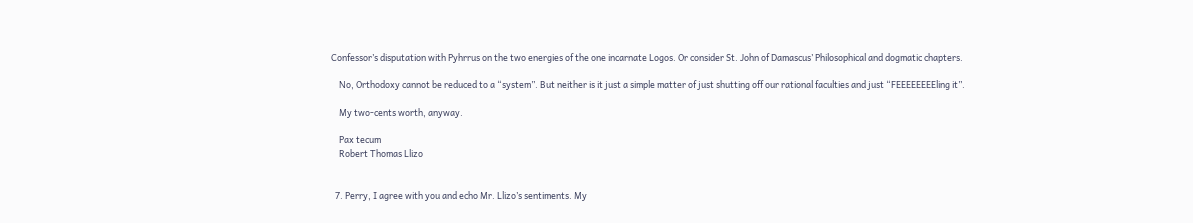Confessor’s disputation with Pyhrrus on the two energies of the one incarnate Logos. Or consider St. John of Damascus’ Philosophical and dogmatic chapters.

    No, Orthodoxy cannot be reduced to a “system”. But neither is it just a simple matter of just shutting off our rational faculties and just “FEEEEEEEEling it”.

    My two-cents worth, anyway.

    Pax tecum
    Robert Thomas Llizo


  7. Perry, I agree with you and echo Mr. Llizo’s sentiments. My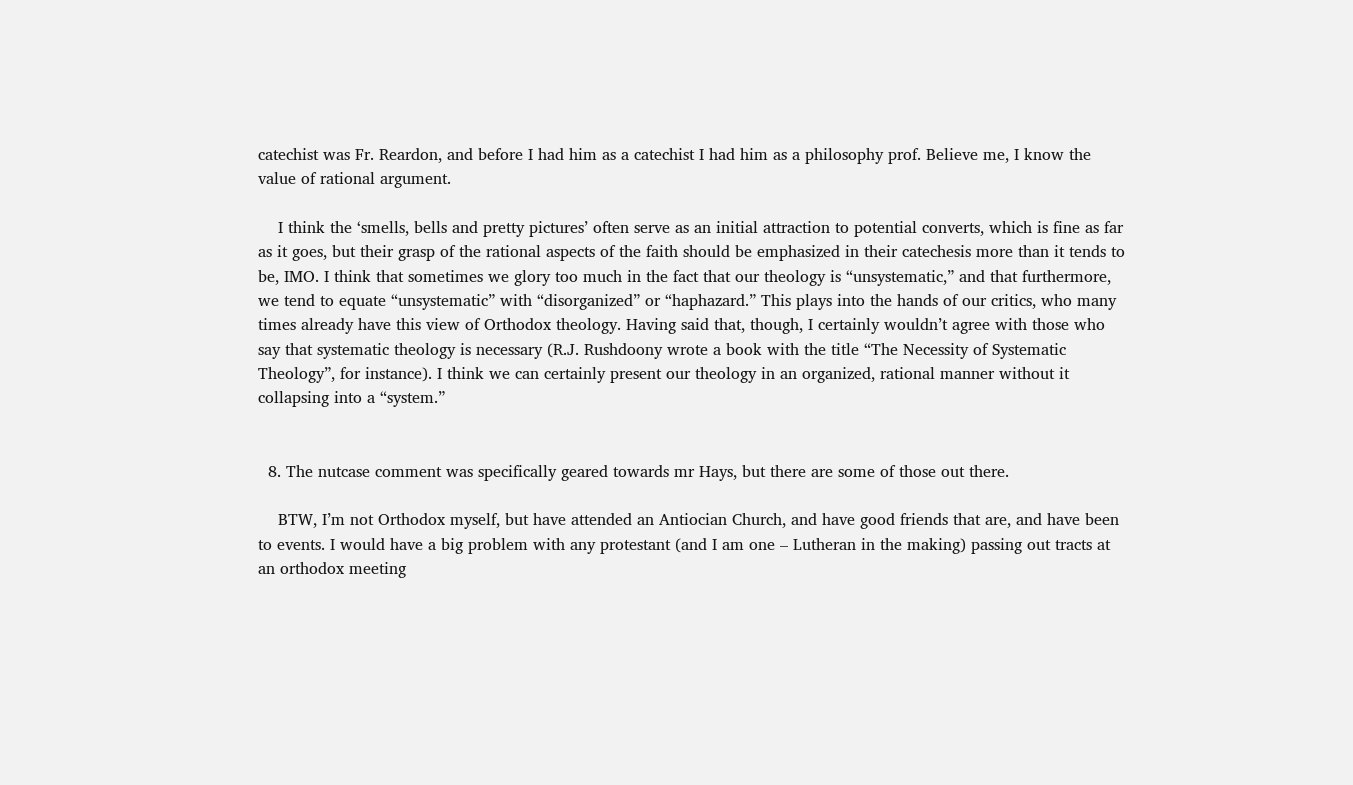catechist was Fr. Reardon, and before I had him as a catechist I had him as a philosophy prof. Believe me, I know the value of rational argument.

    I think the ‘smells, bells and pretty pictures’ often serve as an initial attraction to potential converts, which is fine as far as it goes, but their grasp of the rational aspects of the faith should be emphasized in their catechesis more than it tends to be, IMO. I think that sometimes we glory too much in the fact that our theology is “unsystematic,” and that furthermore, we tend to equate “unsystematic” with “disorganized” or “haphazard.” This plays into the hands of our critics, who many times already have this view of Orthodox theology. Having said that, though, I certainly wouldn’t agree with those who say that systematic theology is necessary (R.J. Rushdoony wrote a book with the title “The Necessity of Systematic Theology”, for instance). I think we can certainly present our theology in an organized, rational manner without it collapsing into a “system.”


  8. The nutcase comment was specifically geared towards mr Hays, but there are some of those out there.

    BTW, I’m not Orthodox myself, but have attended an Antiocian Church, and have good friends that are, and have been to events. I would have a big problem with any protestant (and I am one – Lutheran in the making) passing out tracts at an orthodox meeting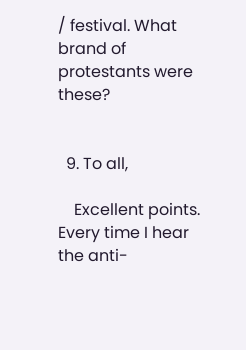/ festival. What brand of protestants were these?


  9. To all,

    Excellent points. Every time I hear the anti-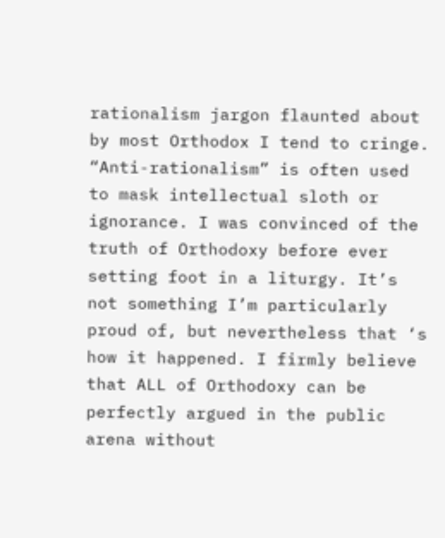rationalism jargon flaunted about by most Orthodox I tend to cringe. “Anti-rationalism” is often used to mask intellectual sloth or ignorance. I was convinced of the truth of Orthodoxy before ever setting foot in a liturgy. It’s not something I’m particularly proud of, but nevertheless that ‘s how it happened. I firmly believe that ALL of Orthodoxy can be perfectly argued in the public arena without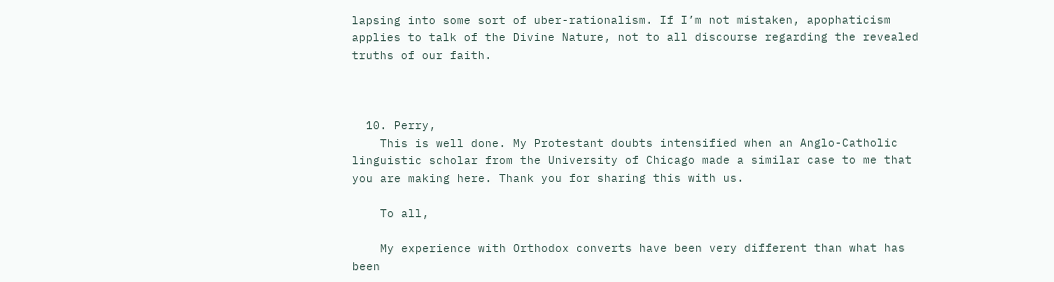lapsing into some sort of uber-rationalism. If I’m not mistaken, apophaticism applies to talk of the Divine Nature, not to all discourse regarding the revealed truths of our faith.



  10. Perry,
    This is well done. My Protestant doubts intensified when an Anglo-Catholic linguistic scholar from the University of Chicago made a similar case to me that you are making here. Thank you for sharing this with us.

    To all,

    My experience with Orthodox converts have been very different than what has been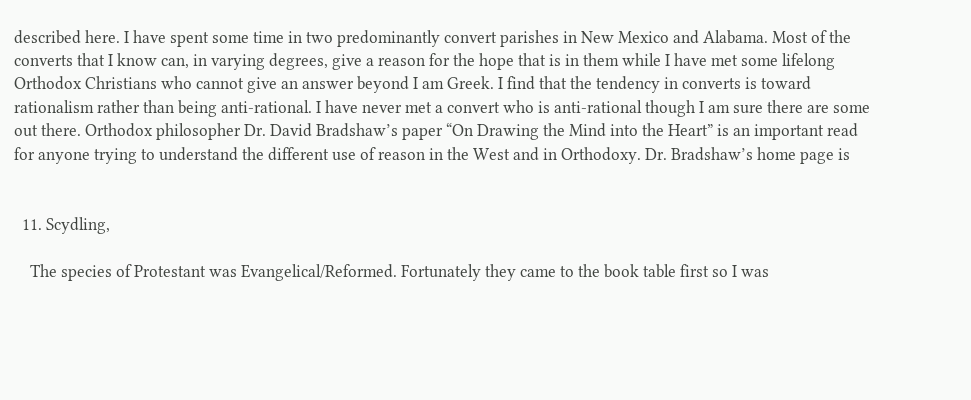described here. I have spent some time in two predominantly convert parishes in New Mexico and Alabama. Most of the converts that I know can, in varying degrees, give a reason for the hope that is in them while I have met some lifelong Orthodox Christians who cannot give an answer beyond I am Greek. I find that the tendency in converts is toward rationalism rather than being anti-rational. I have never met a convert who is anti-rational though I am sure there are some out there. Orthodox philosopher Dr. David Bradshaw’s paper “On Drawing the Mind into the Heart” is an important read for anyone trying to understand the different use of reason in the West and in Orthodoxy. Dr. Bradshaw’s home page is


  11. Scydling,

    The species of Protestant was Evangelical/Reformed. Fortunately they came to the book table first so I was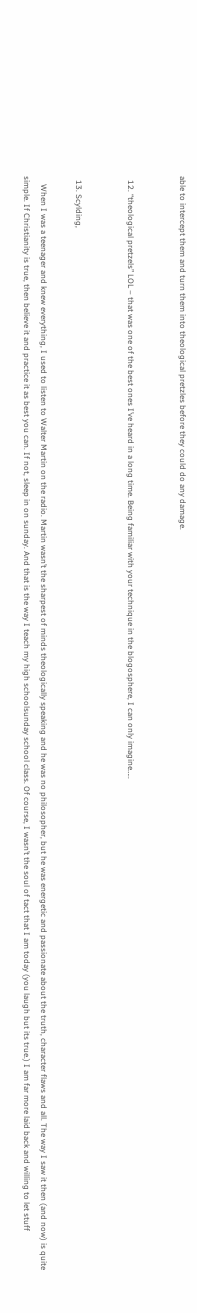able to intercept them and turn them into theological pretzles before they could do any damage.


  12. “theological pretzels” LOL – that was one of the best ones I’ve heard in a long time. Being familiar with your technique in the blogosphere, I can only imagine…..


  13. Scylding,

    When I was a teenager and knew everything, I used to listen to Walter Martin on the radio. Martin wasn’t the sharpest of minds theologically speaking and he was no philosopher, but he was energetic and passionate about the truth, character flaws and all. The way I saw it then (and now) is quite simple. If Christianity is true, then believe it and practice it as best you can. If not, sleep in on sunday. And that is the way I teach my high schoolsunday school class. Of course, I wasn’t the soul of tact that I am today (you laugh but its true.) I am far more laid back and willing to let stuff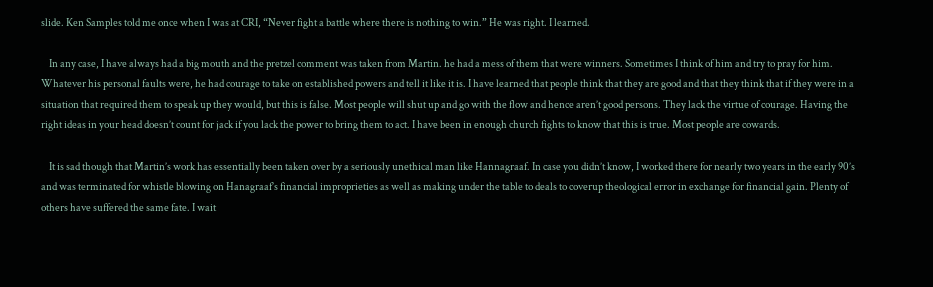slide. Ken Samples told me once when I was at CRI, “Never fight a battle where there is nothing to win.” He was right. I learned.

    In any case, I have always had a big mouth and the pretzel comment was taken from Martin. he had a mess of them that were winners. Sometimes I think of him and try to pray for him. Whatever his personal faults were, he had courage to take on established powers and tell it like it is. I have learned that people think that they are good and that they think that if they were in a situation that required them to speak up they would, but this is false. Most people will shut up and go with the flow and hence aren’t good persons. They lack the virtue of courage. Having the right ideas in your head doesn’t count for jack if you lack the power to bring them to act. I have been in enough church fights to know that this is true. Most people are cowards.

    It is sad though that Martin’s work has essentially been taken over by a seriously unethical man like Hannagraaf. In case you didn’t know, I worked there for nearly two years in the early 90’s and was terminated for whistle blowing on Hanagraaf’s financial improprieties as well as making under the table to deals to coverup theological error in exchange for financial gain. Plenty of others have suffered the same fate. I wait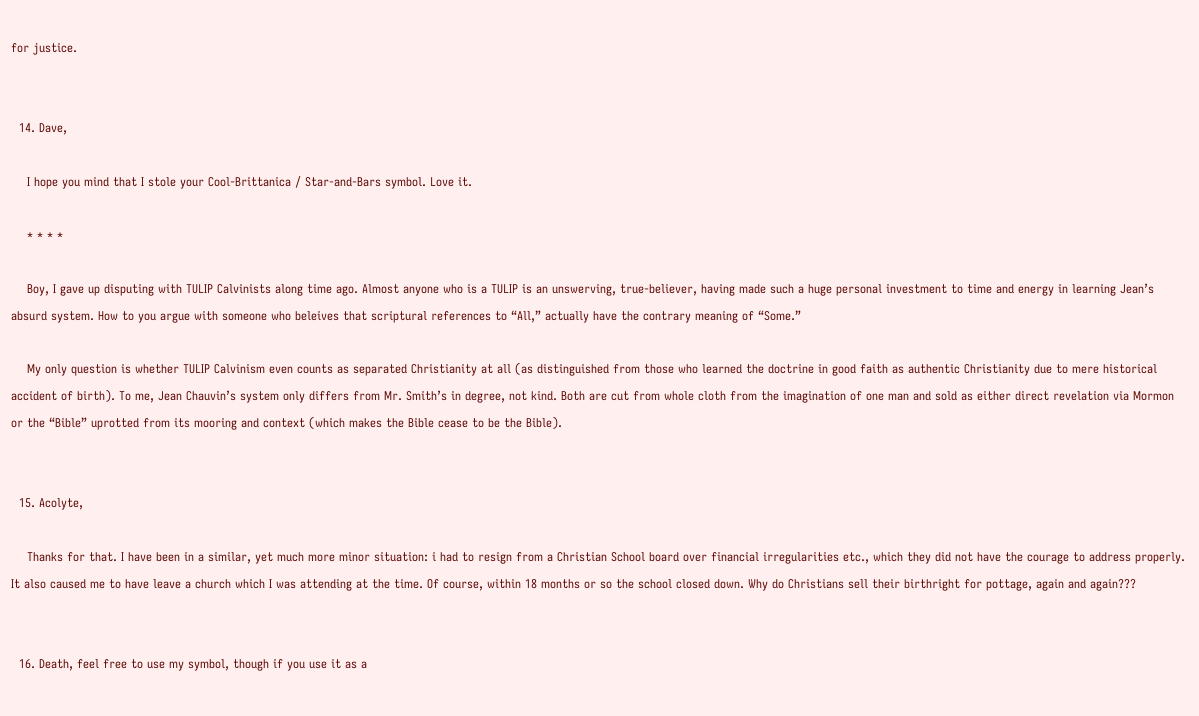for justice.


  14. Dave,

    I hope you mind that I stole your Cool-Brittanica / Star-and-Bars symbol. Love it.

    * * * *

    Boy, I gave up disputing with TULIP Calvinists along time ago. Almost anyone who is a TULIP is an unswerving, true-believer, having made such a huge personal investment to time and energy in learning Jean’s absurd system. How to you argue with someone who beleives that scriptural references to “All,” actually have the contrary meaning of “Some.”

    My only question is whether TULIP Calvinism even counts as separated Christianity at all (as distinguished from those who learned the doctrine in good faith as authentic Christianity due to mere historical accident of birth). To me, Jean Chauvin’s system only differs from Mr. Smith’s in degree, not kind. Both are cut from whole cloth from the imagination of one man and sold as either direct revelation via Mormon or the “Bible” uprotted from its mooring and context (which makes the Bible cease to be the Bible).


  15. Acolyte,

    Thanks for that. I have been in a similar, yet much more minor situation: i had to resign from a Christian School board over financial irregularities etc., which they did not have the courage to address properly. It also caused me to have leave a church which I was attending at the time. Of course, within 18 months or so the school closed down. Why do Christians sell their birthright for pottage, again and again???


  16. Death, feel free to use my symbol, though if you use it as a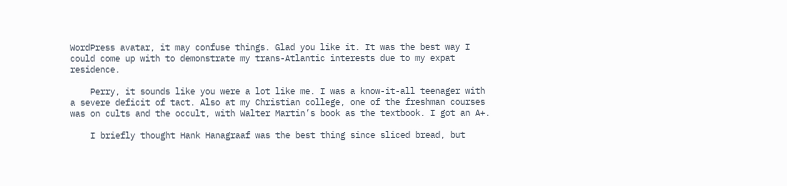WordPress avatar, it may confuse things. Glad you like it. It was the best way I could come up with to demonstrate my trans-Atlantic interests due to my expat residence.

    Perry, it sounds like you were a lot like me. I was a know-it-all teenager with a severe deficit of tact. Also at my Christian college, one of the freshman courses was on cults and the occult, with Walter Martin’s book as the textbook. I got an A+.

    I briefly thought Hank Hanagraaf was the best thing since sliced bread, but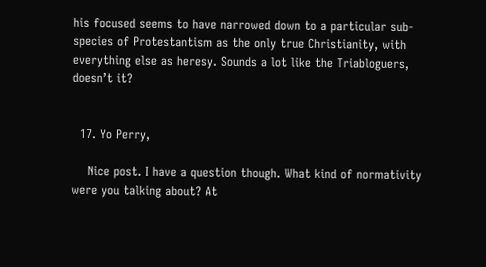his focused seems to have narrowed down to a particular sub-species of Protestantism as the only true Christianity, with everything else as heresy. Sounds a lot like the Triabloguers, doesn’t it?


  17. Yo Perry,

    Nice post. I have a question though. What kind of normativity were you talking about? At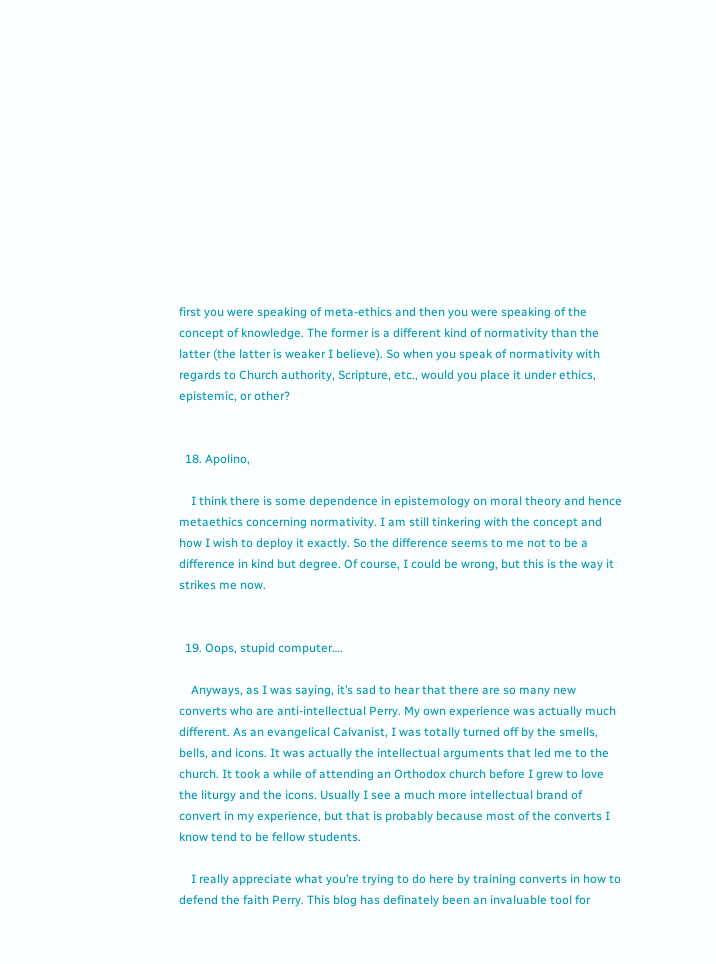first you were speaking of meta-ethics and then you were speaking of the concept of knowledge. The former is a different kind of normativity than the latter (the latter is weaker I believe). So when you speak of normativity with regards to Church authority, Scripture, etc., would you place it under ethics, epistemic, or other?


  18. Apolino,

    I think there is some dependence in epistemology on moral theory and hence metaethics concerning normativity. I am still tinkering with the concept and how I wish to deploy it exactly. So the difference seems to me not to be a difference in kind but degree. Of course, I could be wrong, but this is the way it strikes me now.


  19. Oops, stupid computer….

    Anyways, as I was saying, it’s sad to hear that there are so many new converts who are anti-intellectual Perry. My own experience was actually much different. As an evangelical Calvanist, I was totally turned off by the smells, bells, and icons. It was actually the intellectual arguments that led me to the church. It took a while of attending an Orthodox church before I grew to love the liturgy and the icons. Usually I see a much more intellectual brand of convert in my experience, but that is probably because most of the converts I know tend to be fellow students.

    I really appreciate what you’re trying to do here by training converts in how to defend the faith Perry. This blog has definately been an invaluable tool for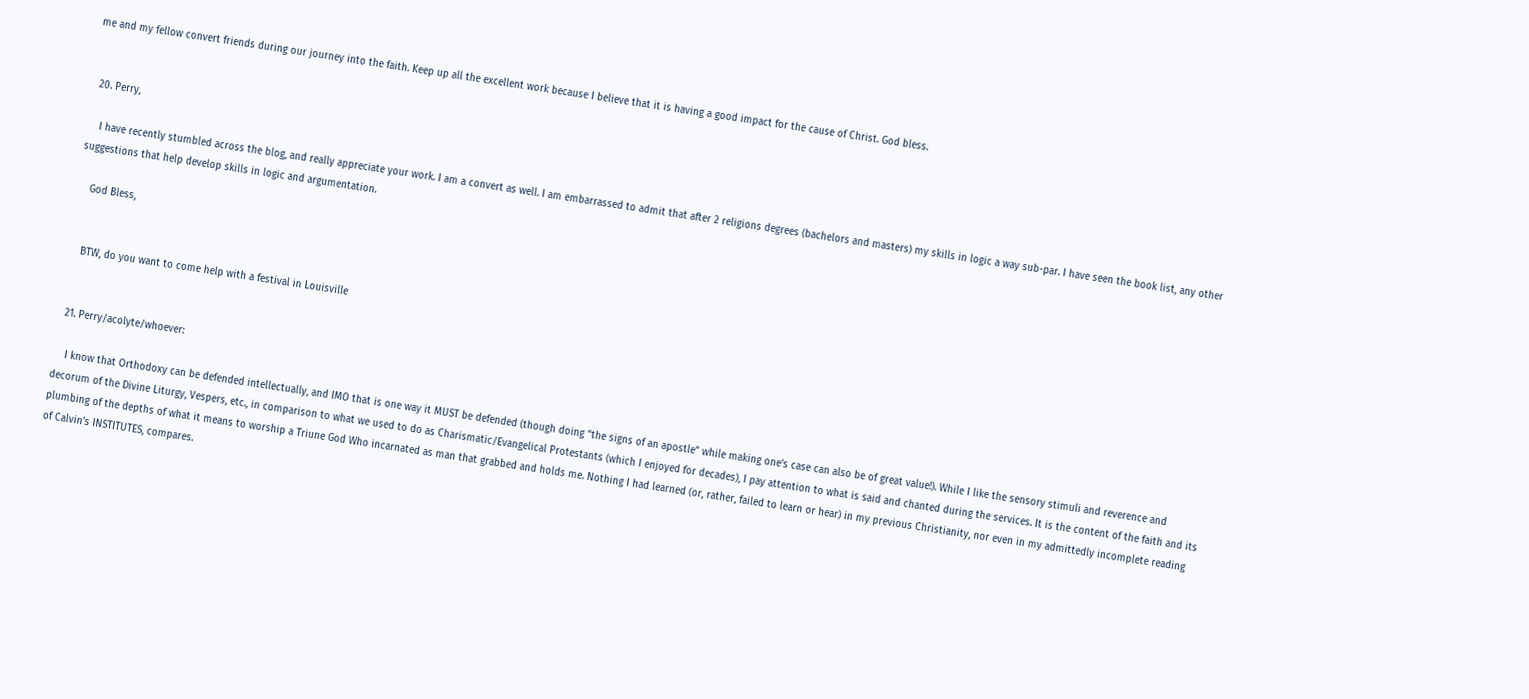me and my fellow convert friends during our journey into the faith. Keep up all the excellent work because I believe that it is having a good impact for the cause of Christ. God bless.


  20. Perry,

    I have recently stumbled across the blog, and really appreciate your work. I am a convert as well. I am embarrassed to admit that after 2 religions degrees (bachelors and masters) my skills in logic a way sub-par. I have seen the book list, any other suggestions that help develop skills in logic and argumentation.

    God Bless,


    BTW, do you want to come help with a festival in Louisville


  21. Perry/acolyte/whoever:

    I know that Orthodoxy can be defended intellectually, and IMO that is one way it MUST be defended (though doing “the signs of an apostle” while making one’s case can also be of great value!). While I like the sensory stimuli and reverence and decorum of the Divine Liturgy, Vespers, etc., in comparison to what we used to do as Charismatic/Evangelical Protestants (which I enjoyed for decades), I pay attention to what is said and chanted during the services. It is the content of the faith and its plumbing of the depths of what it means to worship a Triune God Who incarnated as man that grabbed and holds me. Nothing I had learned (or, rather, failed to learn or hear) in my previous Christianity, nor even in my admittedly incomplete reading of Calvin’s INSTITUTES, compares.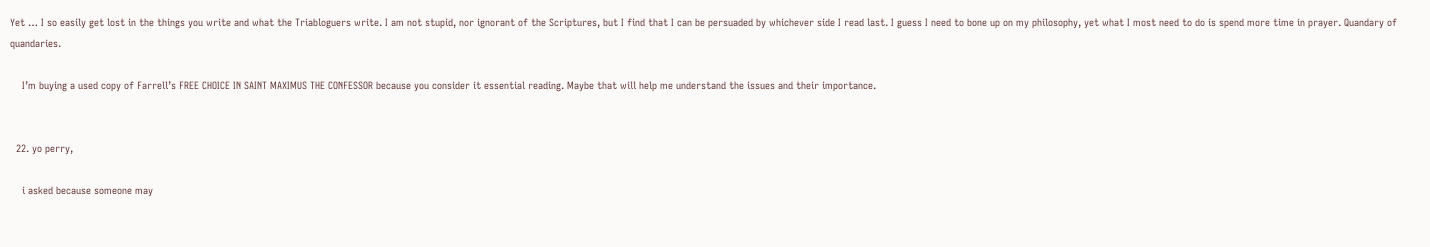Yet … I so easily get lost in the things you write and what the Triabloguers write. I am not stupid, nor ignorant of the Scriptures, but I find that I can be persuaded by whichever side I read last. I guess I need to bone up on my philosophy, yet what I most need to do is spend more time in prayer. Quandary of quandaries.

    I’m buying a used copy of Farrell’s FREE CHOICE IN SAINT MAXIMUS THE CONFESSOR because you consider it essential reading. Maybe that will help me understand the issues and their importance.


  22. yo perry,

    i asked because someone may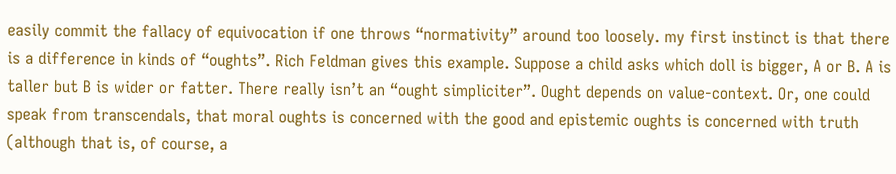easily commit the fallacy of equivocation if one throws “normativity” around too loosely. my first instinct is that there is a difference in kinds of “oughts”. Rich Feldman gives this example. Suppose a child asks which doll is bigger, A or B. A is taller but B is wider or fatter. There really isn’t an “ought simpliciter”. Ought depends on value-context. Or, one could speak from transcendals, that moral oughts is concerned with the good and epistemic oughts is concerned with truth (although that is, of course, a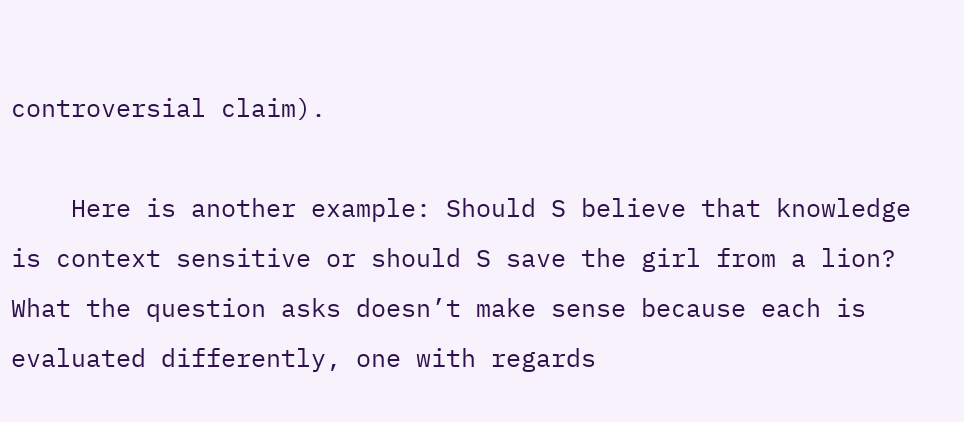controversial claim).

    Here is another example: Should S believe that knowledge is context sensitive or should S save the girl from a lion? What the question asks doesn’t make sense because each is evaluated differently, one with regards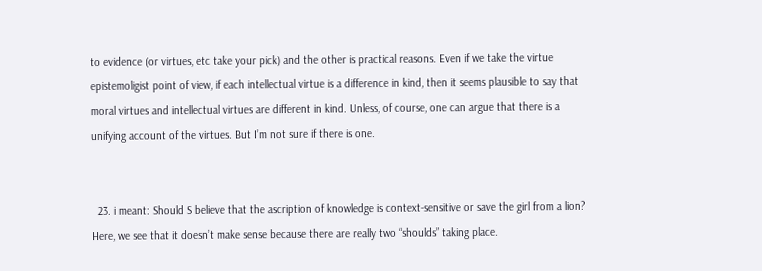to evidence (or virtues, etc take your pick) and the other is practical reasons. Even if we take the virtue epistemoligist point of view, if each intellectual virtue is a difference in kind, then it seems plausible to say that moral virtues and intellectual virtues are different in kind. Unless, of course, one can argue that there is a unifying account of the virtues. But I’m not sure if there is one.


  23. i meant: Should S believe that the ascription of knowledge is context-sensitive or save the girl from a lion? Here, we see that it doesn’t make sense because there are really two “shoulds” taking place.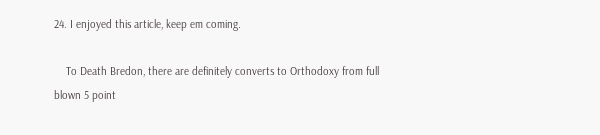24. I enjoyed this article, keep em coming.

    To Death Bredon, there are definitely converts to Orthodoxy from full blown 5 point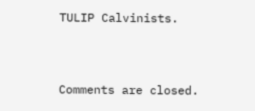TULIP Calvinists.


Comments are closed.